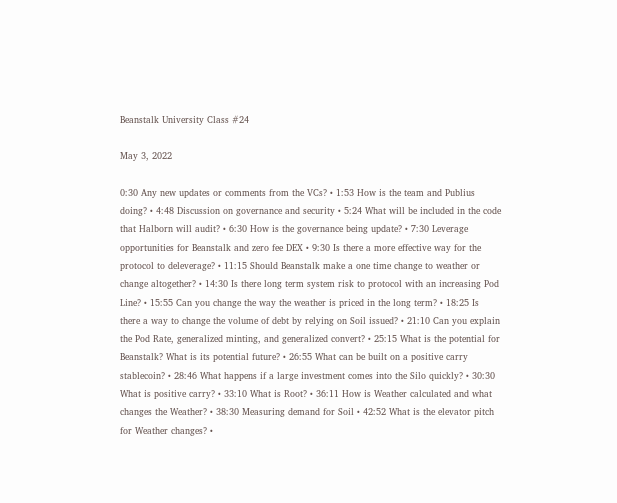Beanstalk University Class #24

May 3, 2022

0:30 Any new updates or comments from the VCs? • 1:53 How is the team and Publius doing? • 4:48 Discussion on governance and security • 5:24 What will be included in the code that Halborn will audit? • 6:30 How is the governance being update? • 7:30 Leverage opportunities for Beanstalk and zero fee DEX • 9:30 Is there a more effective way for the protocol to deleverage? • 11:15 Should Beanstalk make a one time change to weather or change altogether? • 14:30 Is there long term system risk to protocol with an increasing Pod Line? • 15:55 Can you change the way the weather is priced in the long term? • 18:25 Is there a way to change the volume of debt by relying on Soil issued? • 21:10 Can you explain the Pod Rate, generalized minting, and generalized convert? • 25:15 What is the potential for Beanstalk? What is its potential future? • 26:55 What can be built on a positive carry stablecoin? • 28:46 What happens if a large investment comes into the Silo quickly? • 30:30 What is positive carry? • 33:10 What is Root? • 36:11 How is Weather calculated and what changes the Weather? • 38:30 Measuring demand for Soil • 42:52 What is the elevator pitch for Weather changes? •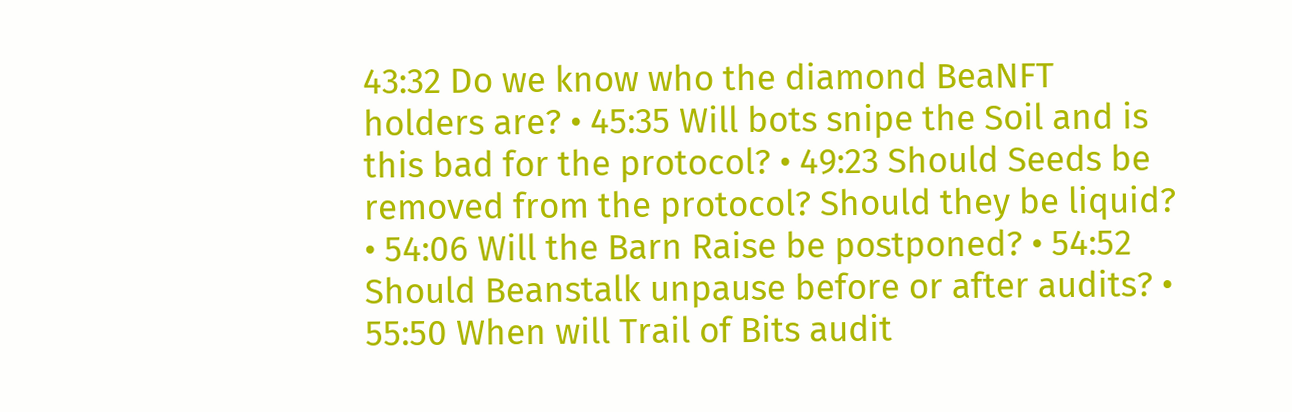43:32 Do we know who the diamond BeaNFT holders are? • 45:35 Will bots snipe the Soil and is this bad for the protocol? • 49:23 Should Seeds be removed from the protocol? Should they be liquid? • 54:06 Will the Barn Raise be postponed? • 54:52 Should Beanstalk unpause before or after audits? • 55:50 When will Trail of Bits audit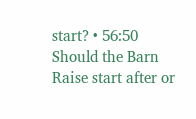start? • 56:50 Should the Barn Raise start after or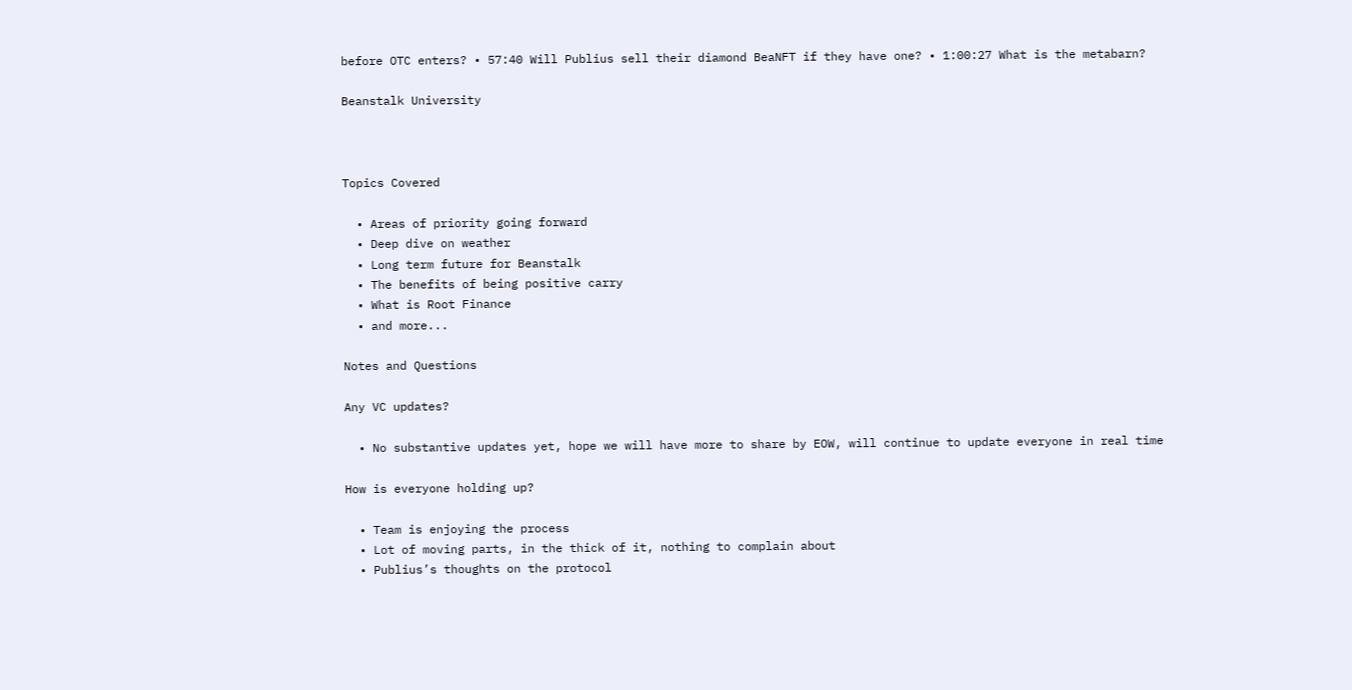before OTC enters? • 57:40 Will Publius sell their diamond BeaNFT if they have one? • 1:00:27 What is the metabarn?

Beanstalk University



Topics Covered

  • Areas of priority going forward
  • Deep dive on weather
  • Long term future for Beanstalk
  • The benefits of being positive carry
  • What is Root Finance
  • and more...

Notes and Questions

Any VC updates?

  • No substantive updates yet, hope we will have more to share by EOW, will continue to update everyone in real time

How is everyone holding up?

  • Team is enjoying the process
  • Lot of moving parts, in the thick of it, nothing to complain about
  • Publius’s thoughts on the protocol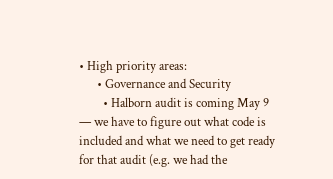• High priority areas:
      • Governance and Security
        • Halborn audit is coming May 9 — we have to figure out what code is included and what we need to get ready for that audit (e.g. we had the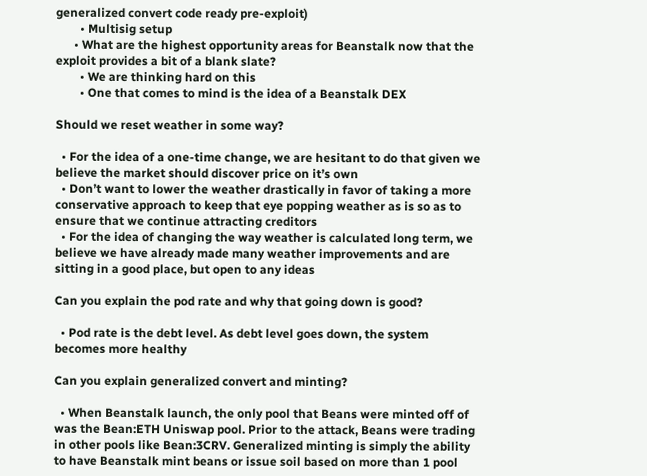generalized convert code ready pre-exploit)
        • Multisig setup
      • What are the highest opportunity areas for Beanstalk now that the exploit provides a bit of a blank slate?
        • We are thinking hard on this
        • One that comes to mind is the idea of a Beanstalk DEX

Should we reset weather in some way?

  • For the idea of a one-time change, we are hesitant to do that given we believe the market should discover price on it’s own
  • Don’t want to lower the weather drastically in favor of taking a more conservative approach to keep that eye popping weather as is so as to ensure that we continue attracting creditors
  • For the idea of changing the way weather is calculated long term, we believe we have already made many weather improvements and are sitting in a good place, but open to any ideas

Can you explain the pod rate and why that going down is good?

  • Pod rate is the debt level. As debt level goes down, the system becomes more healthy

Can you explain generalized convert and minting?

  • When Beanstalk launch, the only pool that Beans were minted off of was the Bean:ETH Uniswap pool. Prior to the attack, Beans were trading in other pools like Bean:3CRV. Generalized minting is simply the ability to have Beanstalk mint beans or issue soil based on more than 1 pool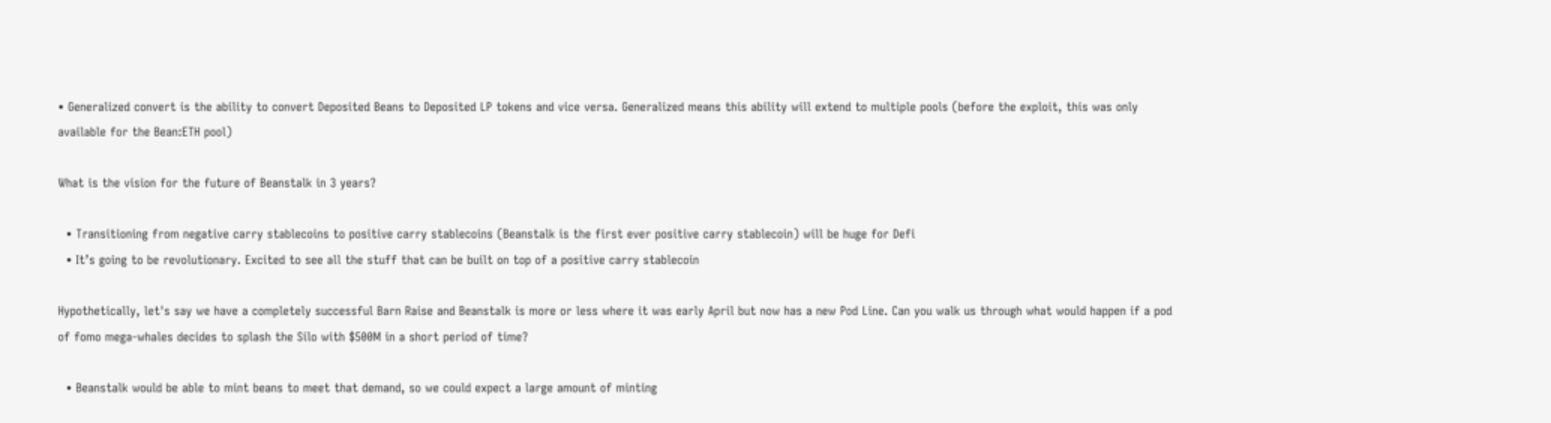• Generalized convert is the ability to convert Deposited Beans to Deposited LP tokens and vice versa. Generalized means this ability will extend to multiple pools (before the exploit, this was only available for the Bean:ETH pool)

What is the vision for the future of Beanstalk in 3 years?

  • Transitioning from negative carry stablecoins to positive carry stablecoins (Beanstalk is the first ever positive carry stablecoin) will be huge for Defi
  • It’s going to be revolutionary. Excited to see all the stuff that can be built on top of a positive carry stablecoin

Hypothetically, let's say we have a completely successful Barn Raise and Beanstalk is more or less where it was early April but now has a new Pod Line. Can you walk us through what would happen if a pod of fomo mega-whales decides to splash the Silo with $500M in a short period of time?

  • Beanstalk would be able to mint beans to meet that demand, so we could expect a large amount of minting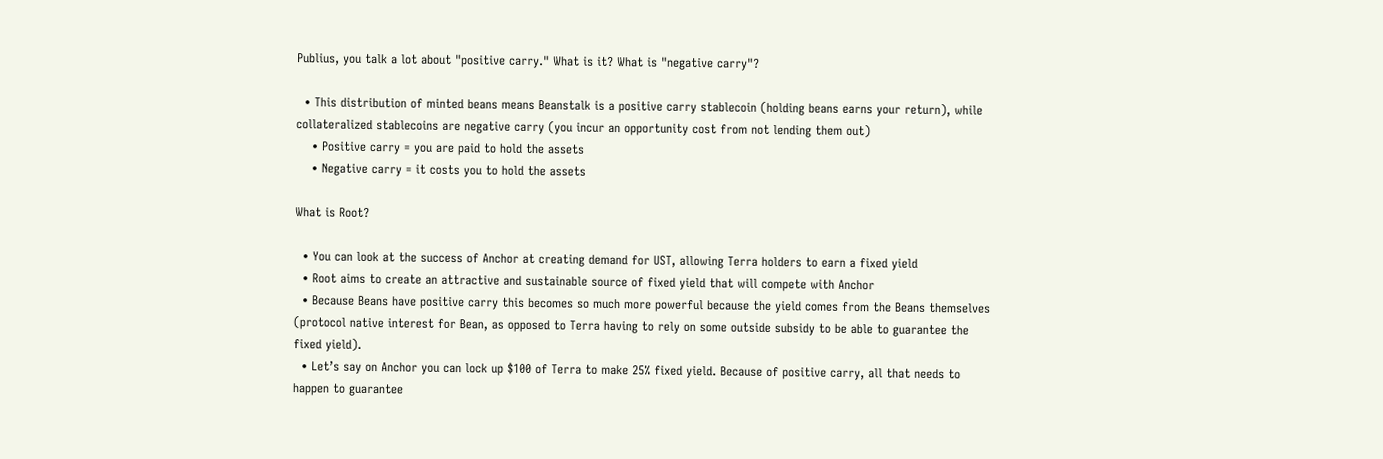Publius, you talk a lot about "positive carry." What is it? What is "negative carry"?

  • This distribution of minted beans means Beanstalk is a positive carry stablecoin (holding beans earns your return), while collateralized stablecoins are negative carry (you incur an opportunity cost from not lending them out)
    • Positive carry = you are paid to hold the assets
    • Negative carry = it costs you to hold the assets

What is Root?

  • You can look at the success of Anchor at creating demand for UST, allowing Terra holders to earn a fixed yield
  • Root aims to create an attractive and sustainable source of fixed yield that will compete with Anchor
  • Because Beans have positive carry this becomes so much more powerful because the yield comes from the Beans themselves (protocol native interest for Bean, as opposed to Terra having to rely on some outside subsidy to be able to guarantee the fixed yield).
  • Let’s say on Anchor you can lock up $100 of Terra to make 25% fixed yield. Because of positive carry, all that needs to happen to guarantee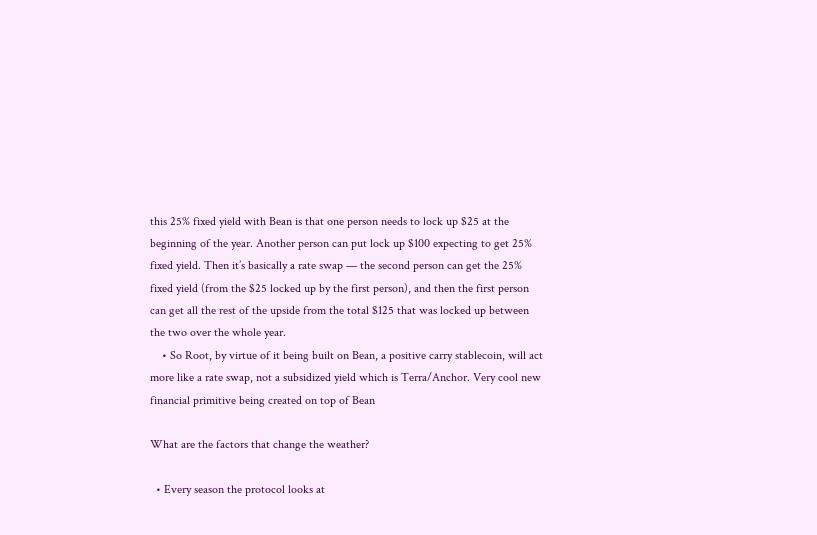this 25% fixed yield with Bean is that one person needs to lock up $25 at the beginning of the year. Another person can put lock up $100 expecting to get 25% fixed yield. Then it’s basically a rate swap — the second person can get the 25% fixed yield (from the $25 locked up by the first person), and then the first person can get all the rest of the upside from the total $125 that was locked up between the two over the whole year.
    • So Root, by virtue of it being built on Bean, a positive carry stablecoin, will act more like a rate swap, not a subsidized yield which is Terra/Anchor. Very cool new financial primitive being created on top of Bean

What are the factors that change the weather?

  • Every season the protocol looks at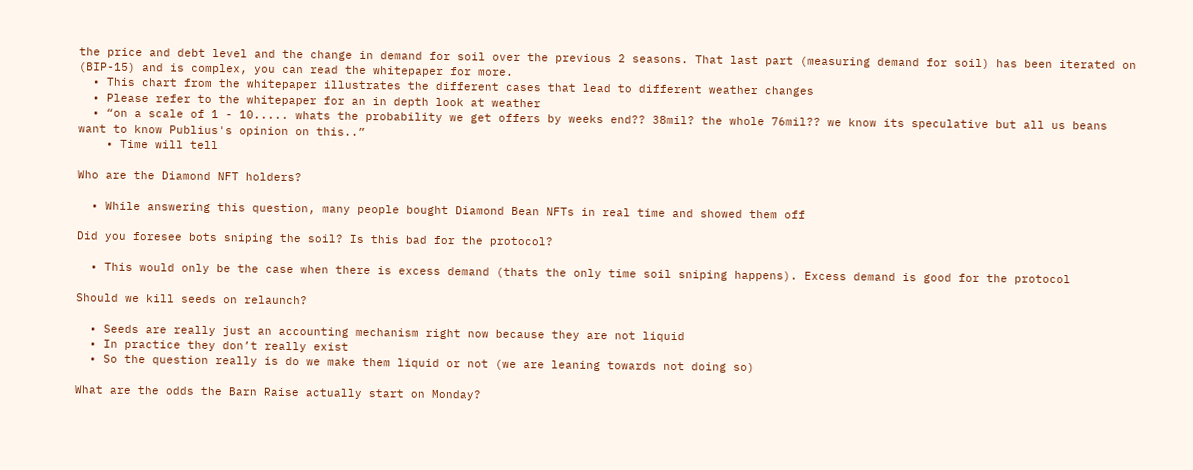the price and debt level and the change in demand for soil over the previous 2 seasons. That last part (measuring demand for soil) has been iterated on (BIP-15) and is complex, you can read the whitepaper for more.
  • This chart from the whitepaper illustrates the different cases that lead to different weather changes
  • Please refer to the whitepaper for an in depth look at weather
  • “on a scale of 1 - 10..... whats the probability we get offers by weeks end?? 38mil? the whole 76mil?? we know its speculative but all us beans want to know Publius's opinion on this..”
    • Time will tell

Who are the Diamond NFT holders?

  • While answering this question, many people bought Diamond Bean NFTs in real time and showed them off

Did you foresee bots sniping the soil? Is this bad for the protocol?

  • This would only be the case when there is excess demand (thats the only time soil sniping happens). Excess demand is good for the protocol

Should we kill seeds on relaunch?

  • Seeds are really just an accounting mechanism right now because they are not liquid
  • In practice they don’t really exist
  • So the question really is do we make them liquid or not (we are leaning towards not doing so)

What are the odds the Barn Raise actually start on Monday?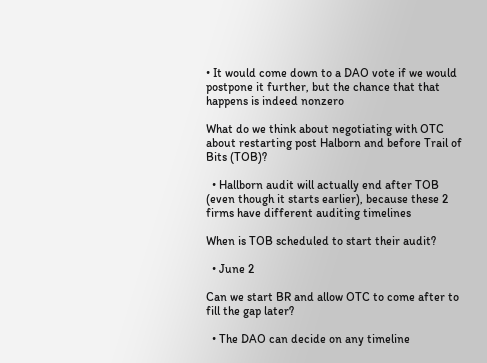• It would come down to a DAO vote if we would postpone it further, but the chance that that happens is indeed nonzero

What do we think about negotiating with OTC about restarting post Halborn and before Trail of Bits (TOB)?

  • Hallborn audit will actually end after TOB (even though it starts earlier), because these 2 firms have different auditing timelines

When is TOB scheduled to start their audit?

  • June 2

Can we start BR and allow OTC to come after to fill the gap later?

  • The DAO can decide on any timeline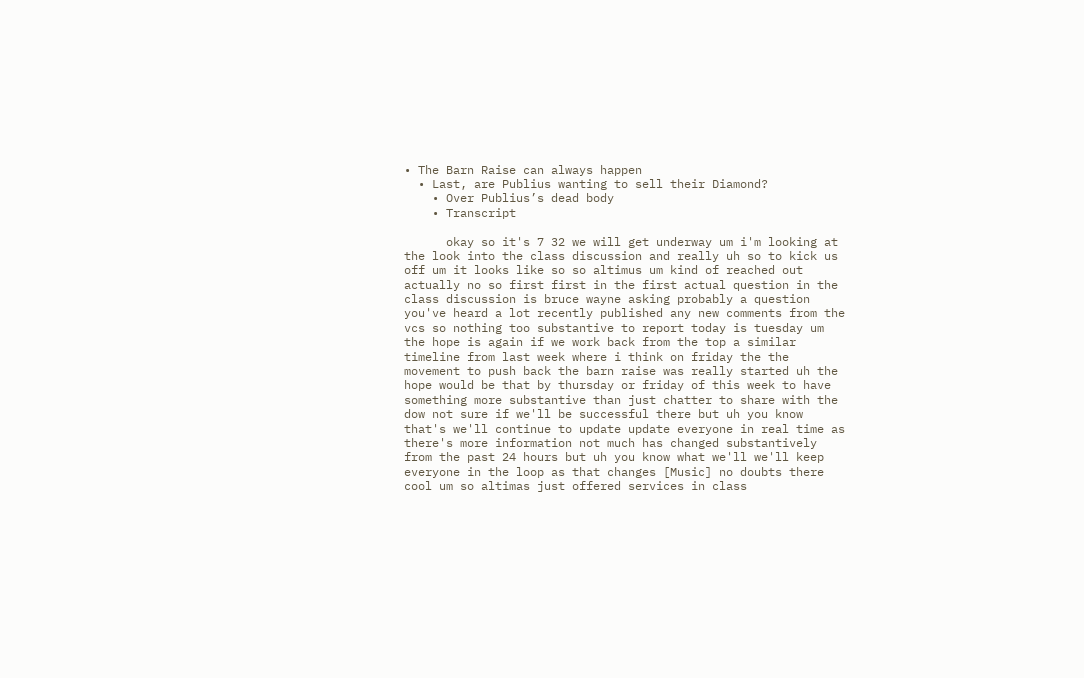• The Barn Raise can always happen
  • Last, are Publius wanting to sell their Diamond?
    • Over Publius’s dead body
    • Transcript

      okay so it's 7 32 we will get underway um i'm looking at the look into the class discussion and really uh so to kick us off um it looks like so so altimus um kind of reached out actually no so first first in the first actual question in the class discussion is bruce wayne asking probably a question you've heard a lot recently published any new comments from the vcs so nothing too substantive to report today is tuesday um the hope is again if we work back from the top a similar timeline from last week where i think on friday the the movement to push back the barn raise was really started uh the hope would be that by thursday or friday of this week to have something more substantive than just chatter to share with the dow not sure if we'll be successful there but uh you know that's we'll continue to update update everyone in real time as there's more information not much has changed substantively from the past 24 hours but uh you know what we'll we'll keep everyone in the loop as that changes [Music] no doubts there cool um so altimas just offered services in class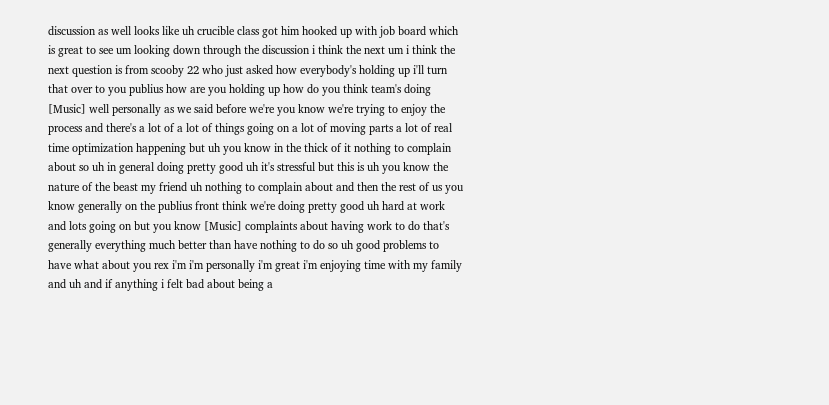discussion as well looks like uh crucible class got him hooked up with job board which is great to see um looking down through the discussion i think the next um i think the next question is from scooby 22 who just asked how everybody's holding up i'll turn that over to you publius how are you holding up how do you think team's doing [Music] well personally as we said before we're you know we're trying to enjoy the process and there's a lot of a lot of things going on a lot of moving parts a lot of real time optimization happening but uh you know in the thick of it nothing to complain about so uh in general doing pretty good uh it's stressful but this is uh you know the nature of the beast my friend uh nothing to complain about and then the rest of us you know generally on the publius front think we're doing pretty good uh hard at work and lots going on but you know [Music] complaints about having work to do that's generally everything much better than have nothing to do so uh good problems to have what about you rex i'm i'm personally i'm great i'm enjoying time with my family and uh and if anything i felt bad about being a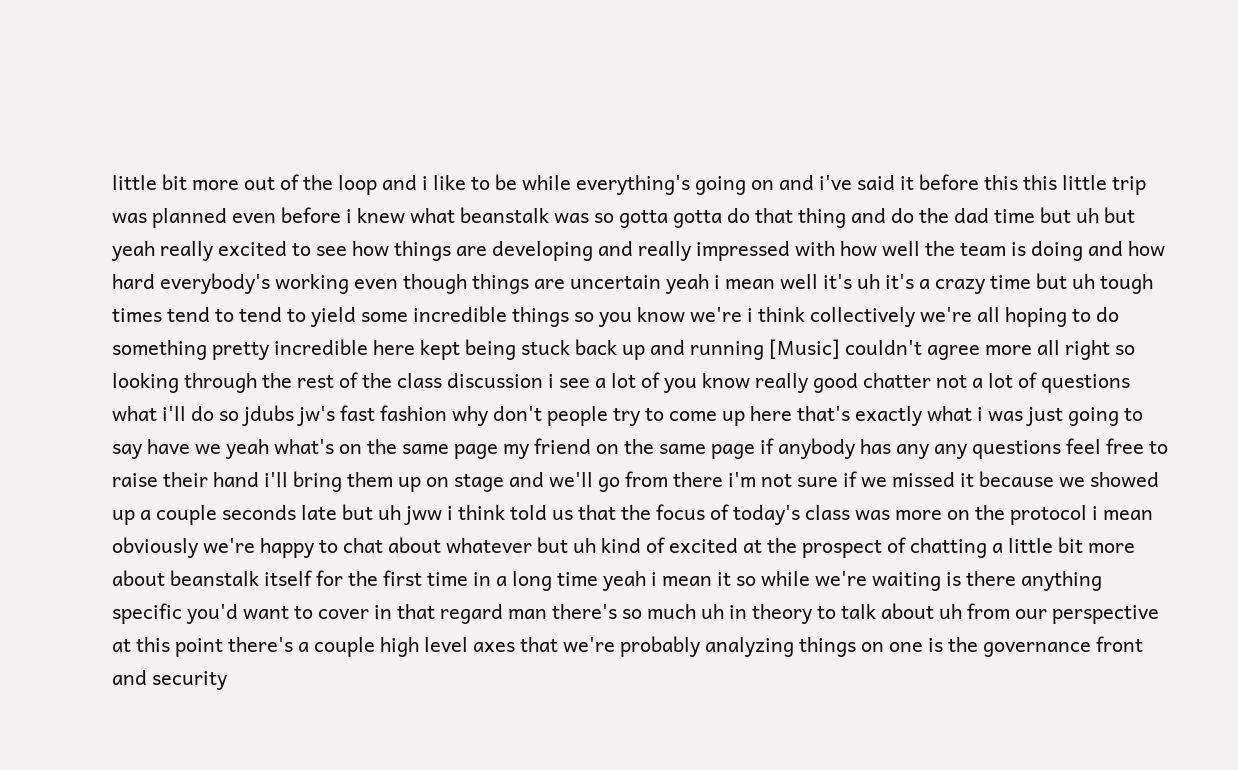little bit more out of the loop and i like to be while everything's going on and i've said it before this this little trip was planned even before i knew what beanstalk was so gotta gotta do that thing and do the dad time but uh but yeah really excited to see how things are developing and really impressed with how well the team is doing and how hard everybody's working even though things are uncertain yeah i mean well it's uh it's a crazy time but uh tough times tend to tend to yield some incredible things so you know we're i think collectively we're all hoping to do something pretty incredible here kept being stuck back up and running [Music] couldn't agree more all right so looking through the rest of the class discussion i see a lot of you know really good chatter not a lot of questions what i'll do so jdubs jw's fast fashion why don't people try to come up here that's exactly what i was just going to say have we yeah what's on the same page my friend on the same page if anybody has any any questions feel free to raise their hand i'll bring them up on stage and we'll go from there i'm not sure if we missed it because we showed up a couple seconds late but uh jww i think told us that the focus of today's class was more on the protocol i mean obviously we're happy to chat about whatever but uh kind of excited at the prospect of chatting a little bit more about beanstalk itself for the first time in a long time yeah i mean it so while we're waiting is there anything specific you'd want to cover in that regard man there's so much uh in theory to talk about uh from our perspective at this point there's a couple high level axes that we're probably analyzing things on one is the governance front and security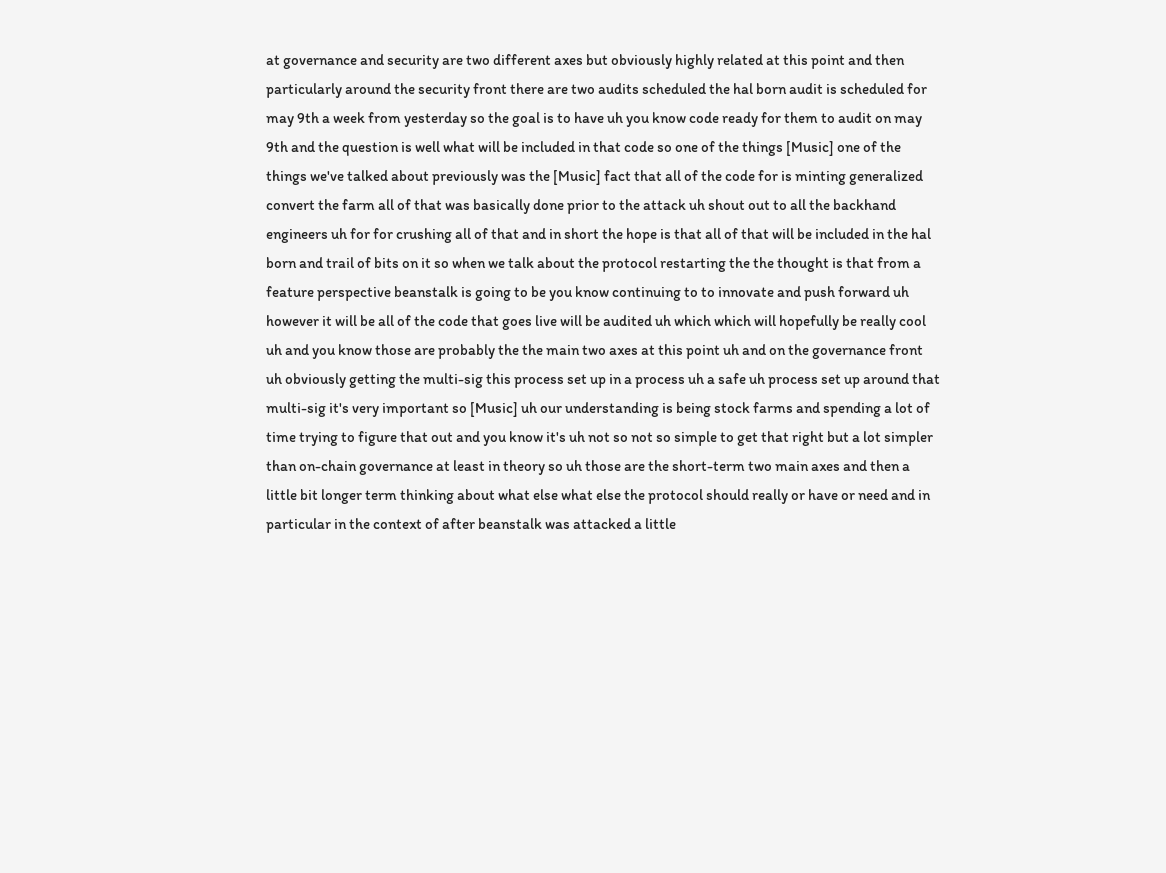at governance and security are two different axes but obviously highly related at this point and then particularly around the security front there are two audits scheduled the hal born audit is scheduled for may 9th a week from yesterday so the goal is to have uh you know code ready for them to audit on may 9th and the question is well what will be included in that code so one of the things [Music] one of the things we've talked about previously was the [Music] fact that all of the code for is minting generalized convert the farm all of that was basically done prior to the attack uh shout out to all the backhand engineers uh for for crushing all of that and in short the hope is that all of that will be included in the hal born and trail of bits on it so when we talk about the protocol restarting the the thought is that from a feature perspective beanstalk is going to be you know continuing to to innovate and push forward uh however it will be all of the code that goes live will be audited uh which which will hopefully be really cool uh and you know those are probably the the main two axes at this point uh and on the governance front uh obviously getting the multi-sig this process set up in a process uh a safe uh process set up around that multi-sig it's very important so [Music] uh our understanding is being stock farms and spending a lot of time trying to figure that out and you know it's uh not so not so simple to get that right but a lot simpler than on-chain governance at least in theory so uh those are the short-term two main axes and then a little bit longer term thinking about what else what else the protocol should really or have or need and in particular in the context of after beanstalk was attacked a little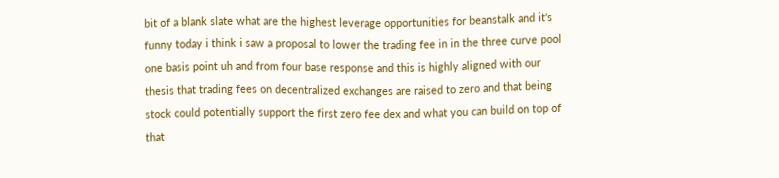bit of a blank slate what are the highest leverage opportunities for beanstalk and it's funny today i think i saw a proposal to lower the trading fee in in the three curve pool one basis point uh and from four base response and this is highly aligned with our thesis that trading fees on decentralized exchanges are raised to zero and that being stock could potentially support the first zero fee dex and what you can build on top of that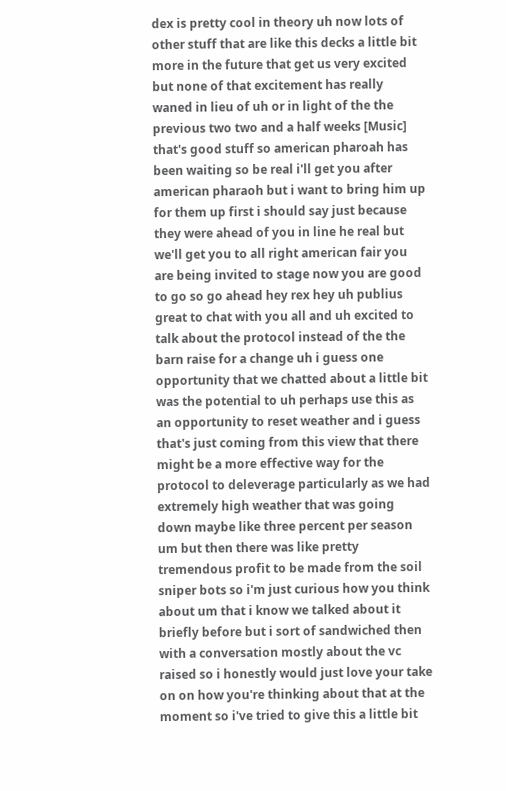dex is pretty cool in theory uh now lots of other stuff that are like this decks a little bit more in the future that get us very excited but none of that excitement has really waned in lieu of uh or in light of the the previous two two and a half weeks [Music] that's good stuff so american pharoah has been waiting so be real i'll get you after american pharaoh but i want to bring him up for them up first i should say just because they were ahead of you in line he real but we'll get you to all right american fair you are being invited to stage now you are good to go so go ahead hey rex hey uh publius great to chat with you all and uh excited to talk about the protocol instead of the the barn raise for a change uh i guess one opportunity that we chatted about a little bit was the potential to uh perhaps use this as an opportunity to reset weather and i guess that's just coming from this view that there might be a more effective way for the protocol to deleverage particularly as we had extremely high weather that was going down maybe like three percent per season um but then there was like pretty tremendous profit to be made from the soil sniper bots so i'm just curious how you think about um that i know we talked about it briefly before but i sort of sandwiched then with a conversation mostly about the vc raised so i honestly would just love your take on on how you're thinking about that at the moment so i've tried to give this a little bit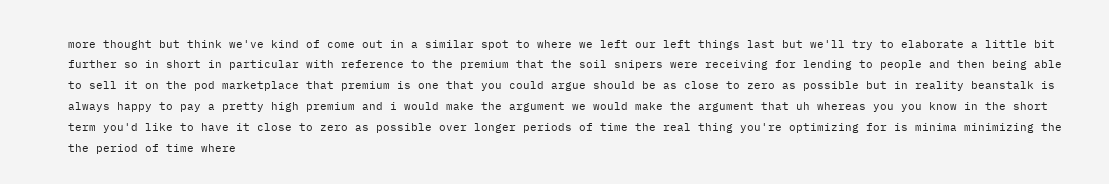more thought but think we've kind of come out in a similar spot to where we left our left things last but we'll try to elaborate a little bit further so in short in particular with reference to the premium that the soil snipers were receiving for lending to people and then being able to sell it on the pod marketplace that premium is one that you could argue should be as close to zero as possible but in reality beanstalk is always happy to pay a pretty high premium and i would make the argument we would make the argument that uh whereas you you know in the short term you'd like to have it close to zero as possible over longer periods of time the real thing you're optimizing for is minima minimizing the the period of time where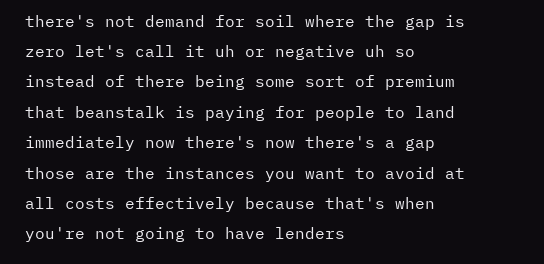there's not demand for soil where the gap is zero let's call it uh or negative uh so instead of there being some sort of premium that beanstalk is paying for people to land immediately now there's now there's a gap those are the instances you want to avoid at all costs effectively because that's when you're not going to have lenders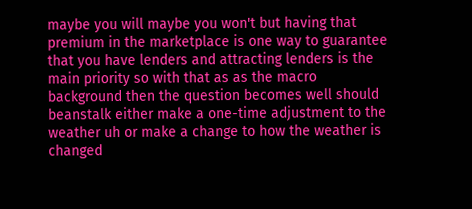maybe you will maybe you won't but having that premium in the marketplace is one way to guarantee that you have lenders and attracting lenders is the main priority so with that as as the macro background then the question becomes well should beanstalk either make a one-time adjustment to the weather uh or make a change to how the weather is changed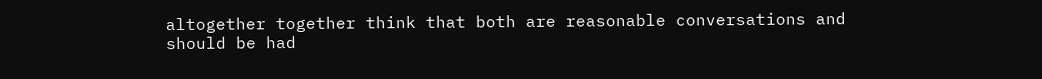altogether together think that both are reasonable conversations and should be had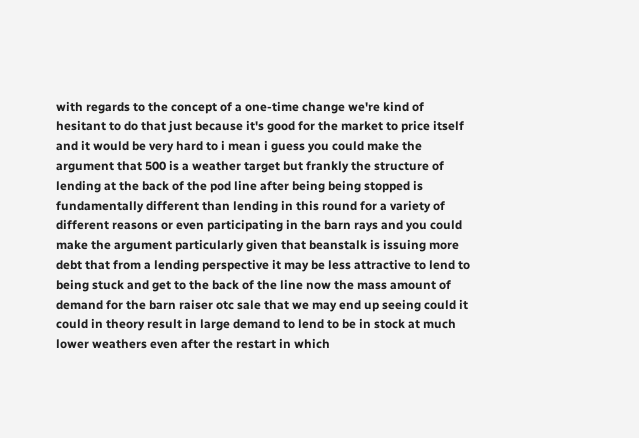with regards to the concept of a one-time change we're kind of hesitant to do that just because it's good for the market to price itself and it would be very hard to i mean i guess you could make the argument that 500 is a weather target but frankly the structure of lending at the back of the pod line after being being stopped is fundamentally different than lending in this round for a variety of different reasons or even participating in the barn rays and you could make the argument particularly given that beanstalk is issuing more debt that from a lending perspective it may be less attractive to lend to being stuck and get to the back of the line now the mass amount of demand for the barn raiser otc sale that we may end up seeing could it could in theory result in large demand to lend to be in stock at much lower weathers even after the restart in which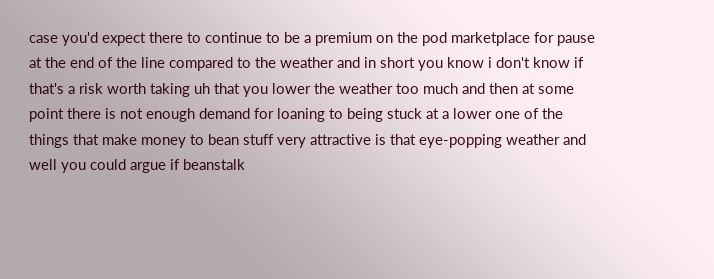case you'd expect there to continue to be a premium on the pod marketplace for pause at the end of the line compared to the weather and in short you know i don't know if that's a risk worth taking uh that you lower the weather too much and then at some point there is not enough demand for loaning to being stuck at a lower one of the things that make money to bean stuff very attractive is that eye-popping weather and well you could argue if beanstalk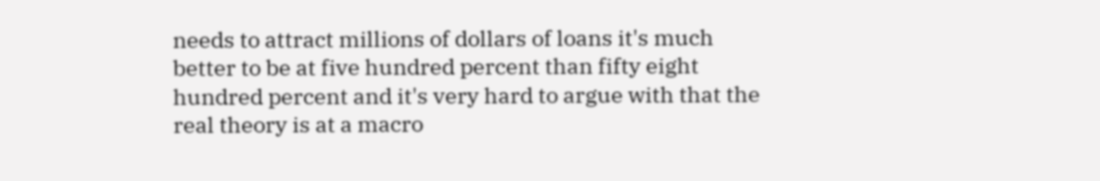needs to attract millions of dollars of loans it's much better to be at five hundred percent than fifty eight hundred percent and it's very hard to argue with that the real theory is at a macro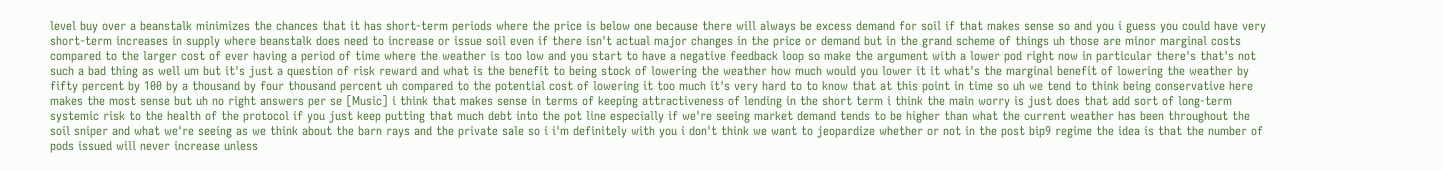level buy over a beanstalk minimizes the chances that it has short-term periods where the price is below one because there will always be excess demand for soil if that makes sense so and you i guess you could have very short-term increases in supply where beanstalk does need to increase or issue soil even if there isn't actual major changes in the price or demand but in the grand scheme of things uh those are minor marginal costs compared to the larger cost of ever having a period of time where the weather is too low and you start to have a negative feedback loop so make the argument with a lower pod right now in particular there's that's not such a bad thing as well um but it's just a question of risk reward and what is the benefit to being stock of lowering the weather how much would you lower it it what's the marginal benefit of lowering the weather by fifty percent by 100 by a thousand by four thousand percent uh compared to the potential cost of lowering it too much it's very hard to to know that at this point in time so uh we tend to think being conservative here makes the most sense but uh no right answers per se [Music] i think that makes sense in terms of keeping attractiveness of lending in the short term i think the main worry is just does that add sort of long-term systemic risk to the health of the protocol if you just keep putting that much debt into the pot line especially if we're seeing market demand tends to be higher than what the current weather has been throughout the soil sniper and what we're seeing as we think about the barn rays and the private sale so i i'm definitely with you i don't think we want to jeopardize whether or not in the post bip9 regime the idea is that the number of pods issued will never increase unless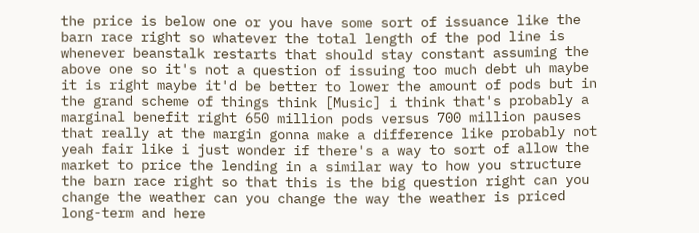the price is below one or you have some sort of issuance like the barn race right so whatever the total length of the pod line is whenever beanstalk restarts that should stay constant assuming the above one so it's not a question of issuing too much debt uh maybe it is right maybe it'd be better to lower the amount of pods but in the grand scheme of things think [Music] i think that's probably a marginal benefit right 650 million pods versus 700 million pauses that really at the margin gonna make a difference like probably not yeah fair like i just wonder if there's a way to sort of allow the market to price the lending in a similar way to how you structure the barn race right so that this is the big question right can you change the weather can you change the way the weather is priced long-term and here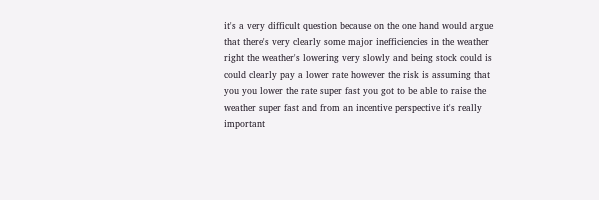it's a very difficult question because on the one hand would argue that there's very clearly some major inefficiencies in the weather right the weather's lowering very slowly and being stock could is could clearly pay a lower rate however the risk is assuming that you you lower the rate super fast you got to be able to raise the weather super fast and from an incentive perspective it's really important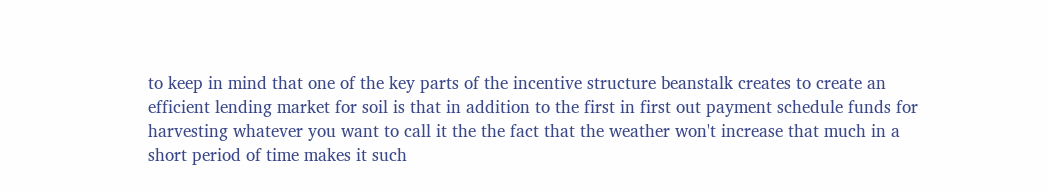to keep in mind that one of the key parts of the incentive structure beanstalk creates to create an efficient lending market for soil is that in addition to the first in first out payment schedule funds for harvesting whatever you want to call it the the fact that the weather won't increase that much in a short period of time makes it such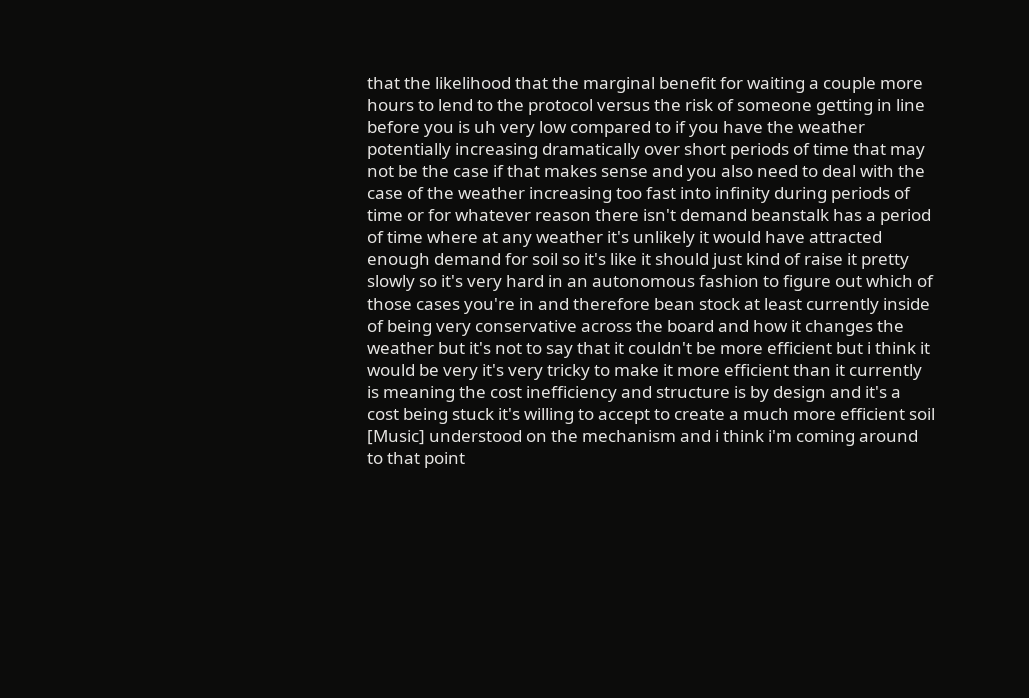that the likelihood that the marginal benefit for waiting a couple more hours to lend to the protocol versus the risk of someone getting in line before you is uh very low compared to if you have the weather potentially increasing dramatically over short periods of time that may not be the case if that makes sense and you also need to deal with the case of the weather increasing too fast into infinity during periods of time or for whatever reason there isn't demand beanstalk has a period of time where at any weather it's unlikely it would have attracted enough demand for soil so it's like it should just kind of raise it pretty slowly so it's very hard in an autonomous fashion to figure out which of those cases you're in and therefore bean stock at least currently inside of being very conservative across the board and how it changes the weather but it's not to say that it couldn't be more efficient but i think it would be very it's very tricky to make it more efficient than it currently is meaning the cost inefficiency and structure is by design and it's a cost being stuck it's willing to accept to create a much more efficient soil [Music] understood on the mechanism and i think i'm coming around to that point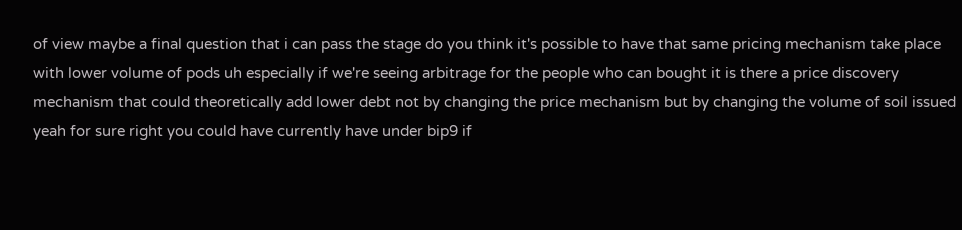of view maybe a final question that i can pass the stage do you think it's possible to have that same pricing mechanism take place with lower volume of pods uh especially if we're seeing arbitrage for the people who can bought it is there a price discovery mechanism that could theoretically add lower debt not by changing the price mechanism but by changing the volume of soil issued yeah for sure right you could have currently have under bip9 if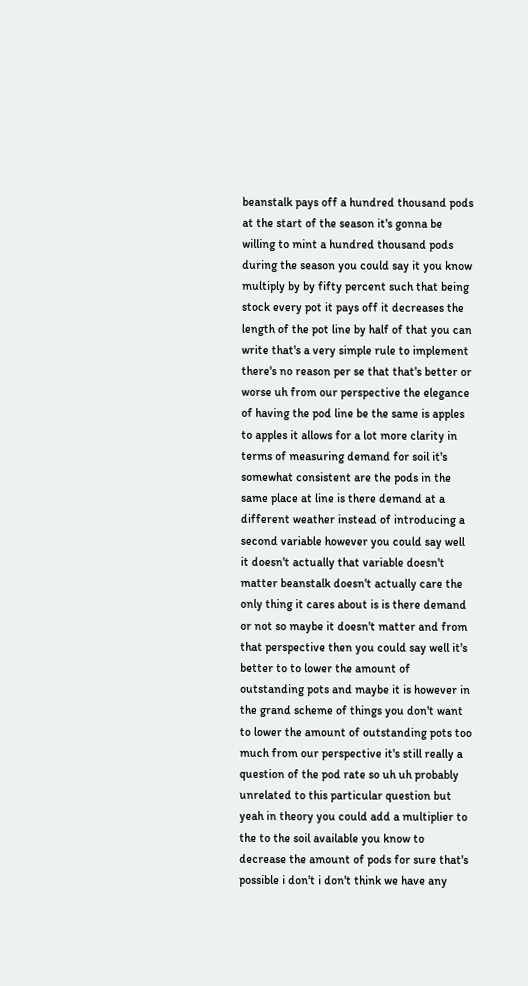beanstalk pays off a hundred thousand pods at the start of the season it's gonna be willing to mint a hundred thousand pods during the season you could say it you know multiply by by fifty percent such that being stock every pot it pays off it decreases the length of the pot line by half of that you can write that's a very simple rule to implement there's no reason per se that that's better or worse uh from our perspective the elegance of having the pod line be the same is apples to apples it allows for a lot more clarity in terms of measuring demand for soil it's somewhat consistent are the pods in the same place at line is there demand at a different weather instead of introducing a second variable however you could say well it doesn't actually that variable doesn't matter beanstalk doesn't actually care the only thing it cares about is is there demand or not so maybe it doesn't matter and from that perspective then you could say well it's better to to lower the amount of outstanding pots and maybe it is however in the grand scheme of things you don't want to lower the amount of outstanding pots too much from our perspective it's still really a question of the pod rate so uh uh probably unrelated to this particular question but yeah in theory you could add a multiplier to the to the soil available you know to decrease the amount of pods for sure that's possible i don't i don't think we have any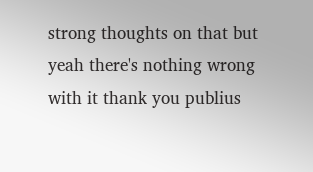strong thoughts on that but yeah there's nothing wrong with it thank you publius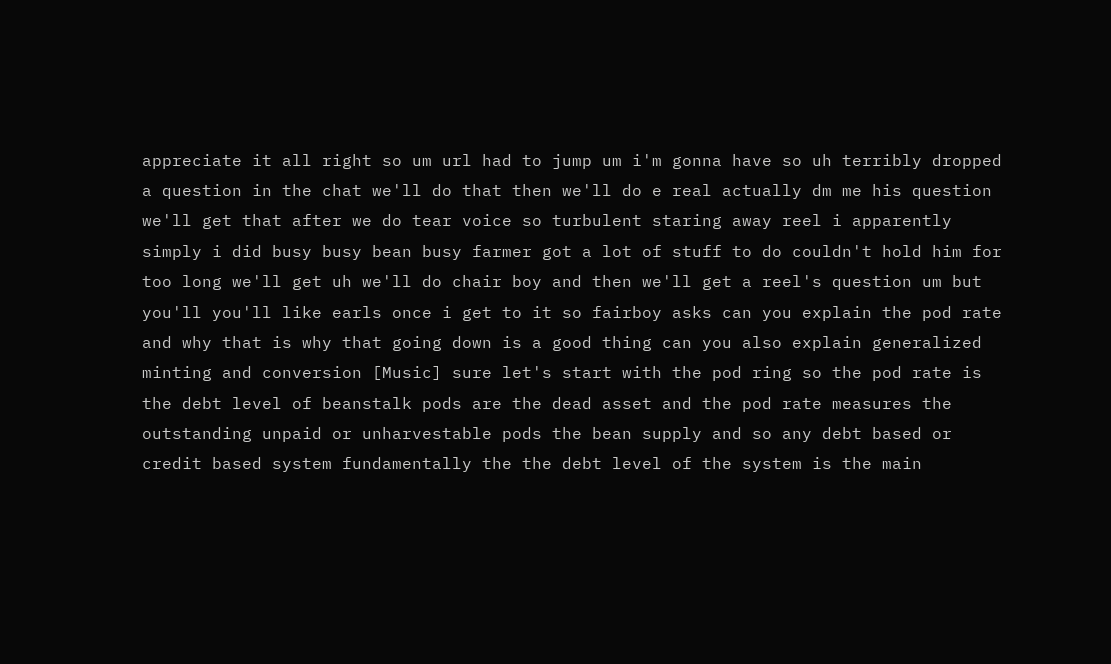appreciate it all right so um url had to jump um i'm gonna have so uh terribly dropped a question in the chat we'll do that then we'll do e real actually dm me his question we'll get that after we do tear voice so turbulent staring away reel i apparently simply i did busy busy bean busy farmer got a lot of stuff to do couldn't hold him for too long we'll get uh we'll do chair boy and then we'll get a reel's question um but you'll you'll like earls once i get to it so fairboy asks can you explain the pod rate and why that is why that going down is a good thing can you also explain generalized minting and conversion [Music] sure let's start with the pod ring so the pod rate is the debt level of beanstalk pods are the dead asset and the pod rate measures the outstanding unpaid or unharvestable pods the bean supply and so any debt based or credit based system fundamentally the the debt level of the system is the main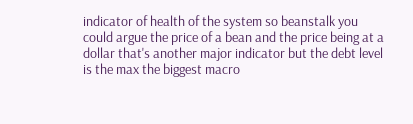indicator of health of the system so beanstalk you could argue the price of a bean and the price being at a dollar that's another major indicator but the debt level is the max the biggest macro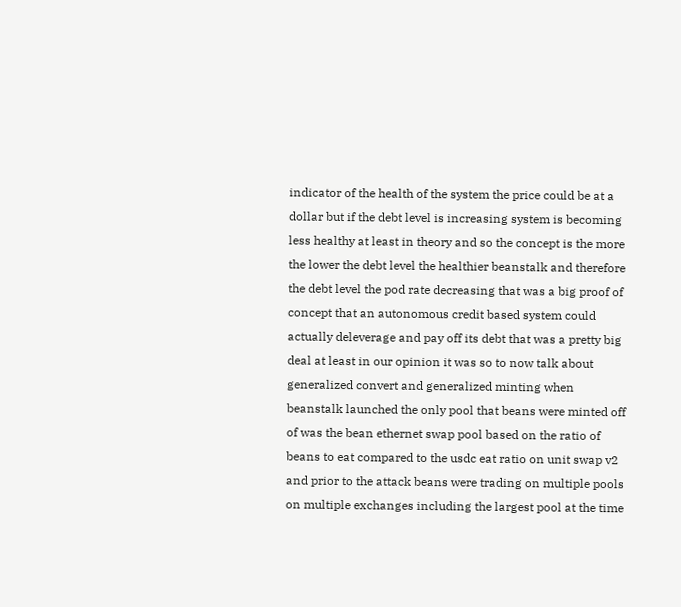indicator of the health of the system the price could be at a dollar but if the debt level is increasing system is becoming less healthy at least in theory and so the concept is the more the lower the debt level the healthier beanstalk and therefore the debt level the pod rate decreasing that was a big proof of concept that an autonomous credit based system could actually deleverage and pay off its debt that was a pretty big deal at least in our opinion it was so to now talk about generalized convert and generalized minting when beanstalk launched the only pool that beans were minted off of was the bean ethernet swap pool based on the ratio of beans to eat compared to the usdc eat ratio on unit swap v2 and prior to the attack beans were trading on multiple pools on multiple exchanges including the largest pool at the time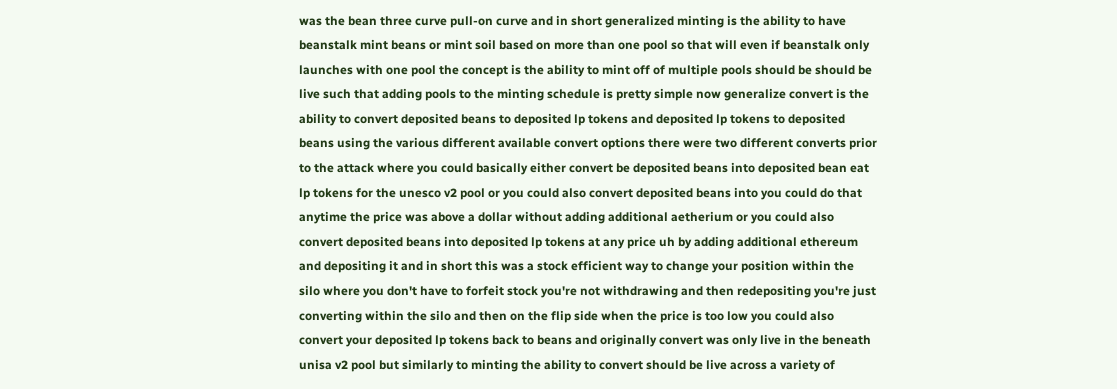was the bean three curve pull-on curve and in short generalized minting is the ability to have beanstalk mint beans or mint soil based on more than one pool so that will even if beanstalk only launches with one pool the concept is the ability to mint off of multiple pools should be should be live such that adding pools to the minting schedule is pretty simple now generalize convert is the ability to convert deposited beans to deposited lp tokens and deposited lp tokens to deposited beans using the various different available convert options there were two different converts prior to the attack where you could basically either convert be deposited beans into deposited bean eat lp tokens for the unesco v2 pool or you could also convert deposited beans into you could do that anytime the price was above a dollar without adding additional aetherium or you could also convert deposited beans into deposited lp tokens at any price uh by adding additional ethereum and depositing it and in short this was a stock efficient way to change your position within the silo where you don't have to forfeit stock you're not withdrawing and then redepositing you're just converting within the silo and then on the flip side when the price is too low you could also convert your deposited lp tokens back to beans and originally convert was only live in the beneath unisa v2 pool but similarly to minting the ability to convert should be live across a variety of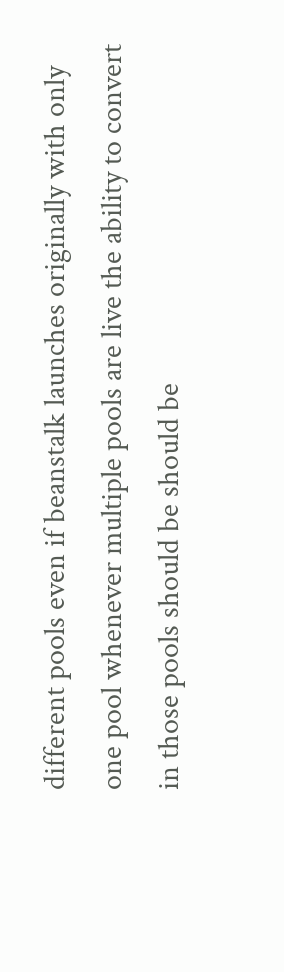different pools even if beanstalk launches originally with only one pool whenever multiple pools are live the ability to convert in those pools should be should be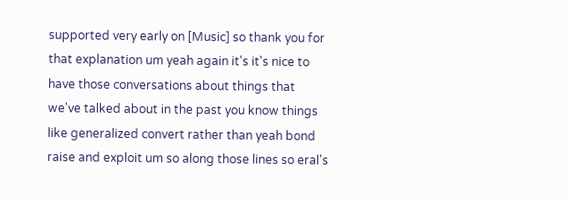supported very early on [Music] so thank you for that explanation um yeah again it's it's nice to have those conversations about things that we've talked about in the past you know things like generalized convert rather than yeah bond raise and exploit um so along those lines so eral's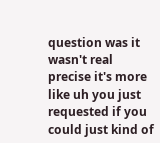question was it wasn't real precise it's more like uh you just requested if you could just kind of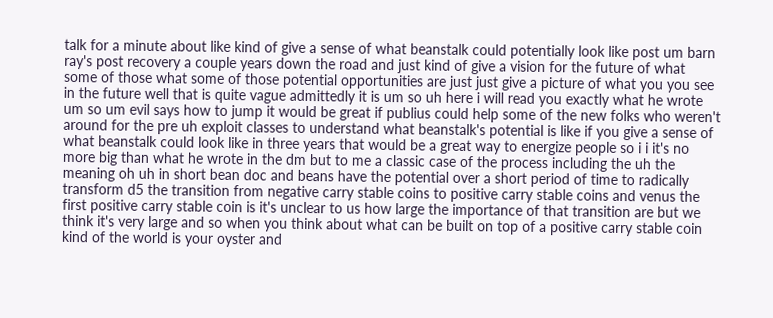talk for a minute about like kind of give a sense of what beanstalk could potentially look like post um barn ray's post recovery a couple years down the road and just kind of give a vision for the future of what some of those what some of those potential opportunities are just just give a picture of what you you see in the future well that is quite vague admittedly it is um so uh here i will read you exactly what he wrote um so um evil says how to jump it would be great if publius could help some of the new folks who weren't around for the pre uh exploit classes to understand what beanstalk's potential is like if you give a sense of what beanstalk could look like in three years that would be a great way to energize people so i i it's no more big than what he wrote in the dm but to me a classic case of the process including the uh the meaning oh uh in short bean doc and beans have the potential over a short period of time to radically transform d5 the transition from negative carry stable coins to positive carry stable coins and venus the first positive carry stable coin is it's unclear to us how large the importance of that transition are but we think it's very large and so when you think about what can be built on top of a positive carry stable coin kind of the world is your oyster and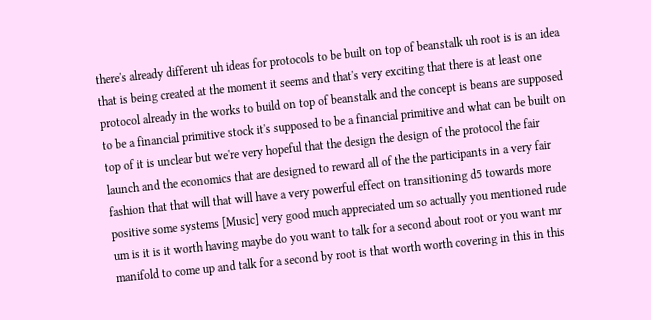there's already different uh ideas for protocols to be built on top of beanstalk uh root is is an idea that is being created at the moment it seems and that's very exciting that there is at least one protocol already in the works to build on top of beanstalk and the concept is beans are supposed to be a financial primitive stock it's supposed to be a financial primitive and what can be built on top of it is unclear but we're very hopeful that the design the design of the protocol the fair launch and the economics that are designed to reward all of the the participants in a very fair fashion that that will that will have a very powerful effect on transitioning d5 towards more positive some systems [Music] very good much appreciated um so actually you mentioned rude um is it is it worth having maybe do you want to talk for a second about root or you want mr manifold to come up and talk for a second by root is that worth worth covering in this in this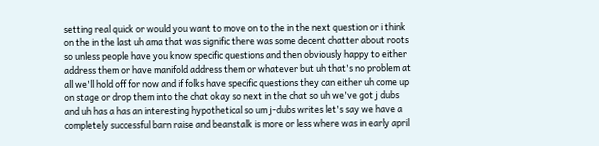setting real quick or would you want to move on to the in the next question or i think on the in the last uh ama that was signific there was some decent chatter about roots so unless people have you know specific questions and then obviously happy to either address them or have manifold address them or whatever but uh that's no problem at all we'll hold off for now and if folks have specific questions they can either uh come up on stage or drop them into the chat okay so next in the chat so uh we've got j dubs and uh has a has an interesting hypothetical so um j-dubs writes let's say we have a completely successful barn raise and beanstalk is more or less where was in early april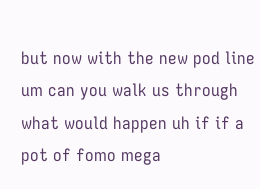but now with the new pod line um can you walk us through what would happen uh if if a pot of fomo mega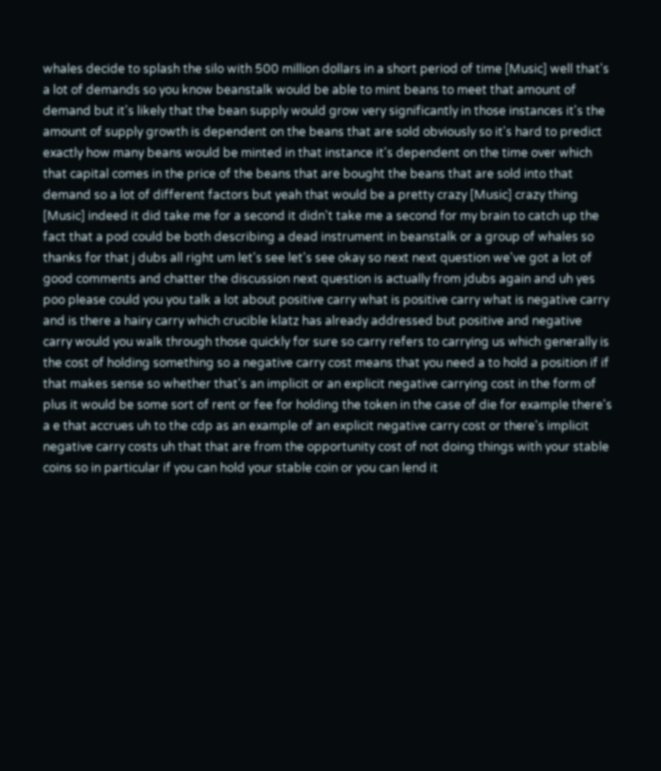whales decide to splash the silo with 500 million dollars in a short period of time [Music] well that's a lot of demands so you know beanstalk would be able to mint beans to meet that amount of demand but it's likely that the bean supply would grow very significantly in those instances it's the amount of supply growth is dependent on the beans that are sold obviously so it's hard to predict exactly how many beans would be minted in that instance it's dependent on the time over which that capital comes in the price of the beans that are bought the beans that are sold into that demand so a lot of different factors but yeah that would be a pretty crazy [Music] crazy thing [Music] indeed it did take me for a second it didn't take me a second for my brain to catch up the fact that a pod could be both describing a dead instrument in beanstalk or a group of whales so thanks for that j dubs all right um let's see let's see okay so next next question we've got a lot of good comments and chatter the discussion next question is actually from jdubs again and uh yes poo please could you you talk a lot about positive carry what is positive carry what is negative carry and is there a hairy carry which crucible klatz has already addressed but positive and negative carry would you walk through those quickly for sure so carry refers to carrying us which generally is the cost of holding something so a negative carry cost means that you need a to hold a position if if that makes sense so whether that's an implicit or an explicit negative carrying cost in the form of plus it would be some sort of rent or fee for holding the token in the case of die for example there's a e that accrues uh to the cdp as an example of an explicit negative carry cost or there's implicit negative carry costs uh that that are from the opportunity cost of not doing things with your stable coins so in particular if you can hold your stable coin or you can lend it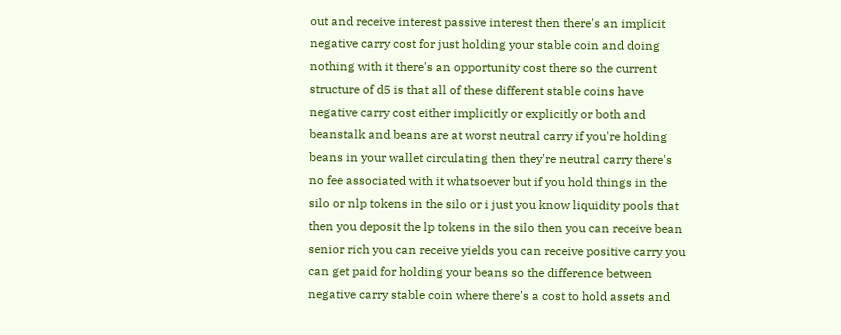out and receive interest passive interest then there's an implicit negative carry cost for just holding your stable coin and doing nothing with it there's an opportunity cost there so the current structure of d5 is that all of these different stable coins have negative carry cost either implicitly or explicitly or both and beanstalk and beans are at worst neutral carry if you're holding beans in your wallet circulating then they're neutral carry there's no fee associated with it whatsoever but if you hold things in the silo or nlp tokens in the silo or i just you know liquidity pools that then you deposit the lp tokens in the silo then you can receive bean senior rich you can receive yields you can receive positive carry you can get paid for holding your beans so the difference between negative carry stable coin where there's a cost to hold assets and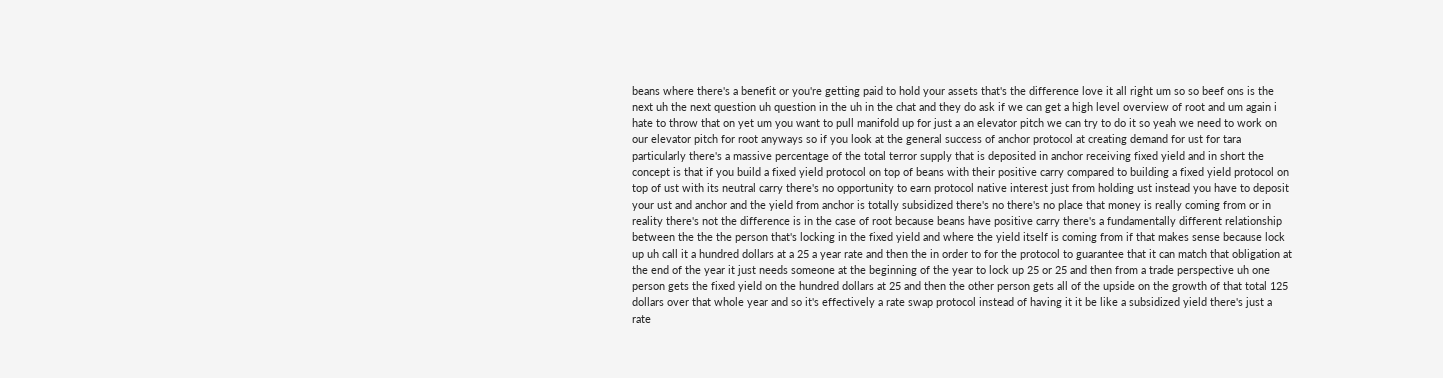beans where there's a benefit or you're getting paid to hold your assets that's the difference love it all right um so so beef ons is the next uh the next question uh question in the uh in the chat and they do ask if we can get a high level overview of root and um again i hate to throw that on yet um you want to pull manifold up for just a an elevator pitch we can try to do it so yeah we need to work on our elevator pitch for root anyways so if you look at the general success of anchor protocol at creating demand for ust for tara particularly there's a massive percentage of the total terror supply that is deposited in anchor receiving fixed yield and in short the concept is that if you build a fixed yield protocol on top of beans with their positive carry compared to building a fixed yield protocol on top of ust with its neutral carry there's no opportunity to earn protocol native interest just from holding ust instead you have to deposit your ust and anchor and the yield from anchor is totally subsidized there's no there's no place that money is really coming from or in reality there's not the difference is in the case of root because beans have positive carry there's a fundamentally different relationship between the the the person that's locking in the fixed yield and where the yield itself is coming from if that makes sense because lock up uh call it a hundred dollars at a 25 a year rate and then the in order to for the protocol to guarantee that it can match that obligation at the end of the year it just needs someone at the beginning of the year to lock up 25 or 25 and then from a trade perspective uh one person gets the fixed yield on the hundred dollars at 25 and then the other person gets all of the upside on the growth of that total 125 dollars over that whole year and so it's effectively a rate swap protocol instead of having it it be like a subsidized yield there's just a rate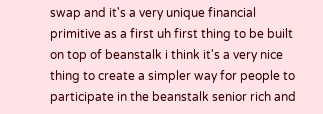swap and it's a very unique financial primitive as a first uh first thing to be built on top of beanstalk i think it's a very nice thing to create a simpler way for people to participate in the beanstalk senior rich and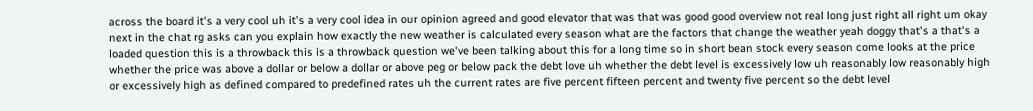across the board it's a very cool uh it's a very cool idea in our opinion agreed and good elevator that was that was good good overview not real long just right all right um okay next in the chat rg asks can you explain how exactly the new weather is calculated every season what are the factors that change the weather yeah doggy that's a that's a loaded question this is a throwback this is a throwback question we've been talking about this for a long time so in short bean stock every season come looks at the price whether the price was above a dollar or below a dollar or above peg or below pack the debt love uh whether the debt level is excessively low uh reasonably low reasonably high or excessively high as defined compared to predefined rates uh the current rates are five percent fifteen percent and twenty five percent so the debt level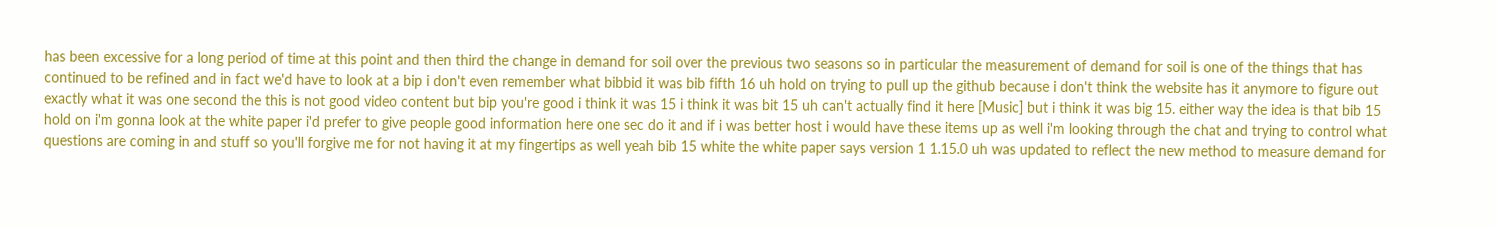has been excessive for a long period of time at this point and then third the change in demand for soil over the previous two seasons so in particular the measurement of demand for soil is one of the things that has continued to be refined and in fact we'd have to look at a bip i don't even remember what bibbid it was bib fifth 16 uh hold on trying to pull up the github because i don't think the website has it anymore to figure out exactly what it was one second the this is not good video content but bip you're good i think it was 15 i think it was bit 15 uh can't actually find it here [Music] but i think it was big 15. either way the idea is that bib 15 hold on i'm gonna look at the white paper i'd prefer to give people good information here one sec do it and if i was better host i would have these items up as well i'm looking through the chat and trying to control what questions are coming in and stuff so you'll forgive me for not having it at my fingertips as well yeah bib 15 white the white paper says version 1 1.15.0 uh was updated to reflect the new method to measure demand for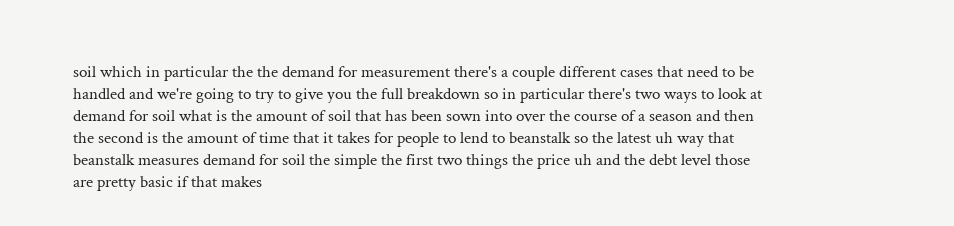soil which in particular the the demand for measurement there's a couple different cases that need to be handled and we're going to try to give you the full breakdown so in particular there's two ways to look at demand for soil what is the amount of soil that has been sown into over the course of a season and then the second is the amount of time that it takes for people to lend to beanstalk so the latest uh way that beanstalk measures demand for soil the simple the first two things the price uh and the debt level those are pretty basic if that makes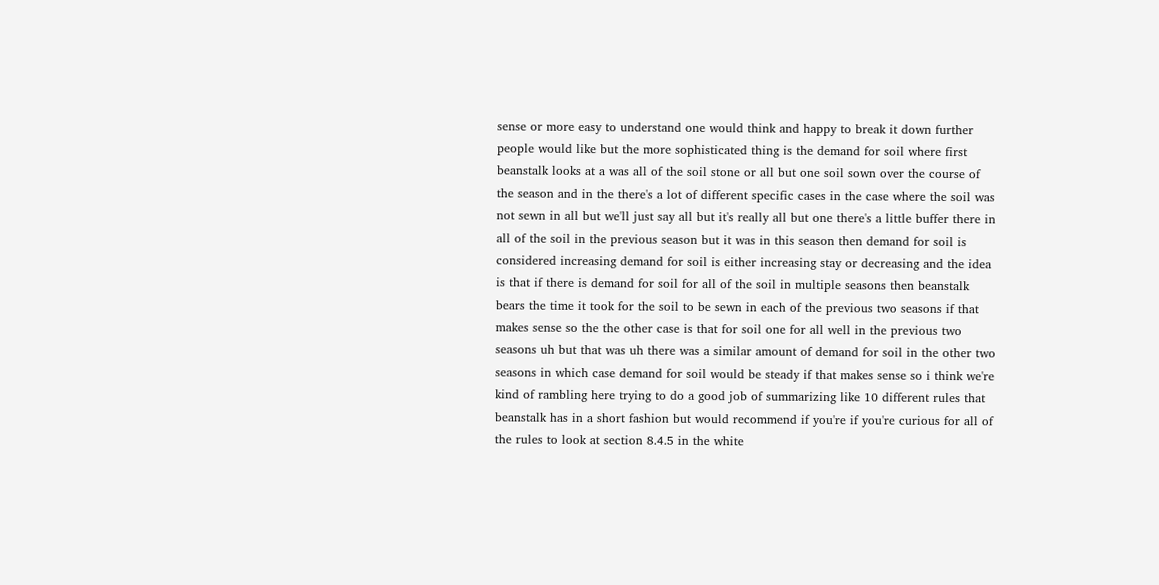sense or more easy to understand one would think and happy to break it down further people would like but the more sophisticated thing is the demand for soil where first beanstalk looks at a was all of the soil stone or all but one soil sown over the course of the season and in the there's a lot of different specific cases in the case where the soil was not sewn in all but we'll just say all but it's really all but one there's a little buffer there in all of the soil in the previous season but it was in this season then demand for soil is considered increasing demand for soil is either increasing stay or decreasing and the idea is that if there is demand for soil for all of the soil in multiple seasons then beanstalk bears the time it took for the soil to be sewn in each of the previous two seasons if that makes sense so the the other case is that for soil one for all well in the previous two seasons uh but that was uh there was a similar amount of demand for soil in the other two seasons in which case demand for soil would be steady if that makes sense so i think we're kind of rambling here trying to do a good job of summarizing like 10 different rules that beanstalk has in a short fashion but would recommend if you're if you're curious for all of the rules to look at section 8.4.5 in the white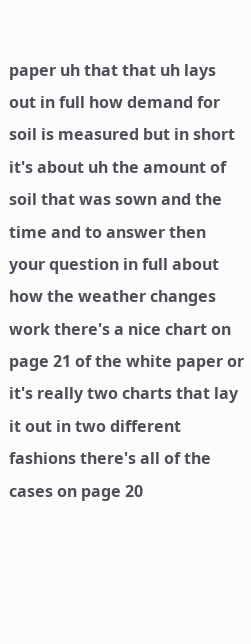paper uh that that uh lays out in full how demand for soil is measured but in short it's about uh the amount of soil that was sown and the time and to answer then your question in full about how the weather changes work there's a nice chart on page 21 of the white paper or it's really two charts that lay it out in two different fashions there's all of the cases on page 20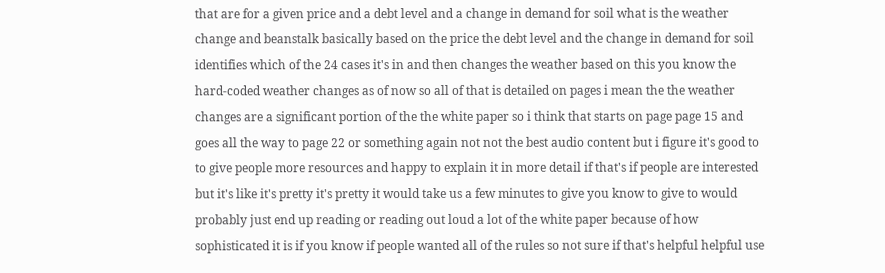that are for a given price and a debt level and a change in demand for soil what is the weather change and beanstalk basically based on the price the debt level and the change in demand for soil identifies which of the 24 cases it's in and then changes the weather based on this you know the hard-coded weather changes as of now so all of that is detailed on pages i mean the the weather changes are a significant portion of the the white paper so i think that starts on page page 15 and goes all the way to page 22 or something again not not the best audio content but i figure it's good to to give people more resources and happy to explain it in more detail if that's if people are interested but it's like it's pretty it's pretty it would take us a few minutes to give you know to give to would probably just end up reading or reading out loud a lot of the white paper because of how sophisticated it is if you know if people wanted all of the rules so not sure if that's helpful helpful use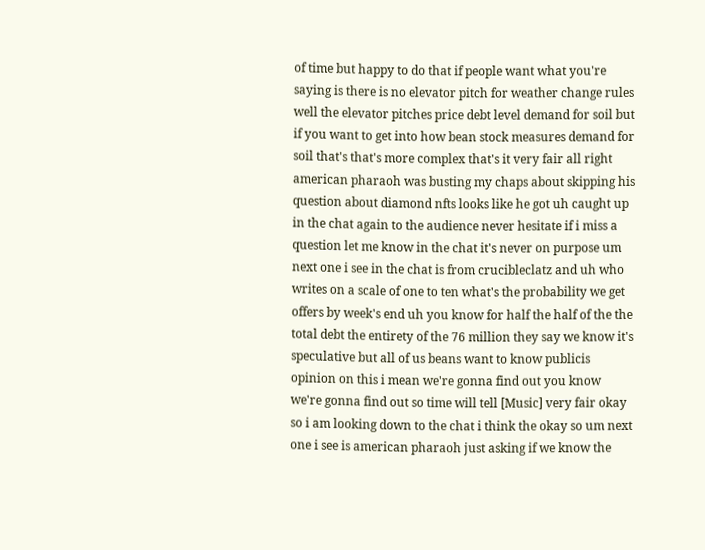of time but happy to do that if people want what you're saying is there is no elevator pitch for weather change rules well the elevator pitches price debt level demand for soil but if you want to get into how bean stock measures demand for soil that's that's more complex that's it very fair all right american pharaoh was busting my chaps about skipping his question about diamond nfts looks like he got uh caught up in the chat again to the audience never hesitate if i miss a question let me know in the chat it's never on purpose um next one i see in the chat is from crucibleclatz and uh who writes on a scale of one to ten what's the probability we get offers by week's end uh you know for half the half of the the total debt the entirety of the 76 million they say we know it's speculative but all of us beans want to know publicis opinion on this i mean we're gonna find out you know we're gonna find out so time will tell [Music] very fair okay so i am looking down to the chat i think the okay so um next one i see is american pharaoh just asking if we know the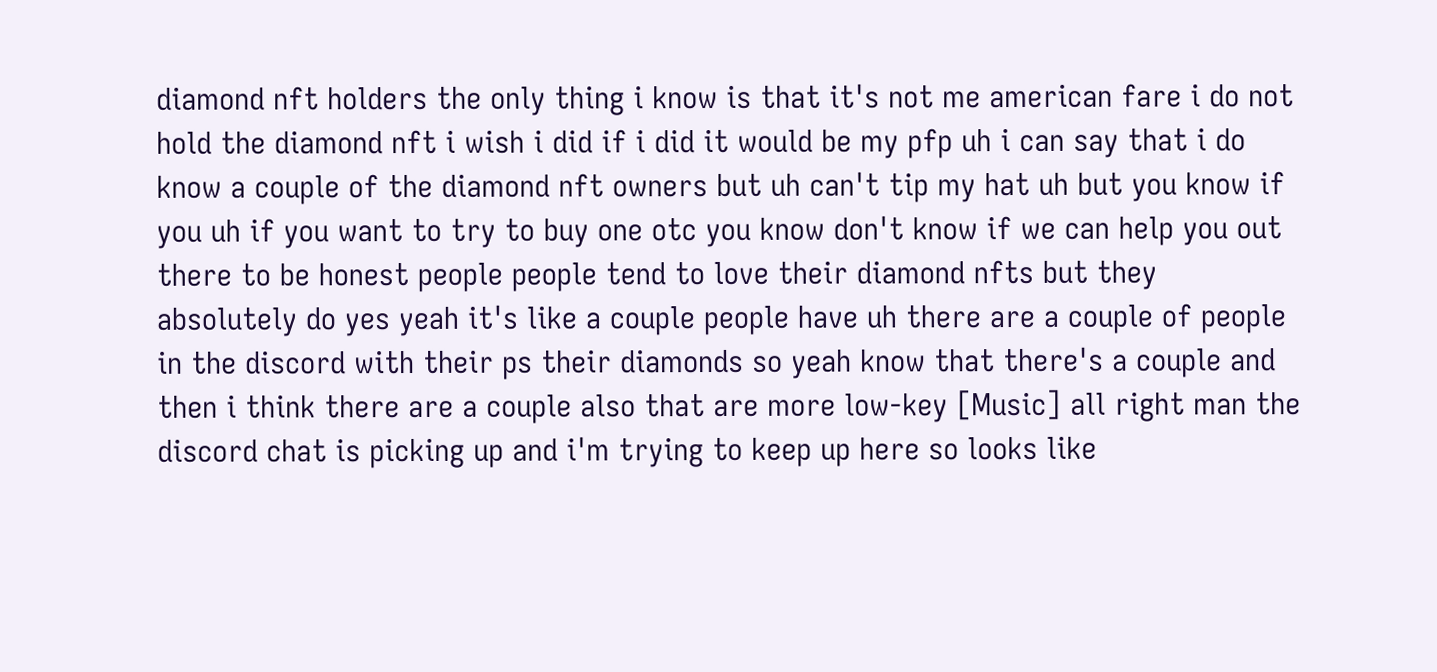diamond nft holders the only thing i know is that it's not me american fare i do not hold the diamond nft i wish i did if i did it would be my pfp uh i can say that i do know a couple of the diamond nft owners but uh can't tip my hat uh but you know if you uh if you want to try to buy one otc you know don't know if we can help you out there to be honest people people tend to love their diamond nfts but they absolutely do yes yeah it's like a couple people have uh there are a couple of people in the discord with their ps their diamonds so yeah know that there's a couple and then i think there are a couple also that are more low-key [Music] all right man the discord chat is picking up and i'm trying to keep up here so looks like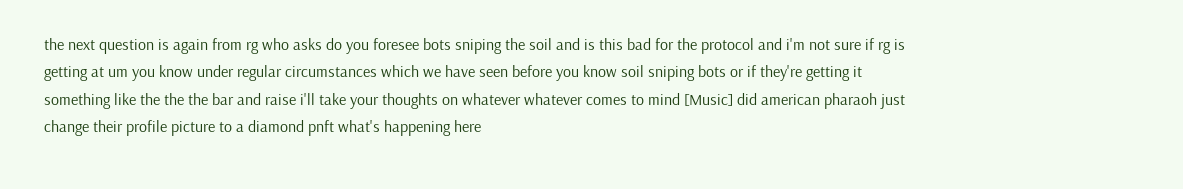the next question is again from rg who asks do you foresee bots sniping the soil and is this bad for the protocol and i'm not sure if rg is getting at um you know under regular circumstances which we have seen before you know soil sniping bots or if they're getting it something like the the the bar and raise i'll take your thoughts on whatever whatever comes to mind [Music] did american pharaoh just change their profile picture to a diamond pnft what's happening here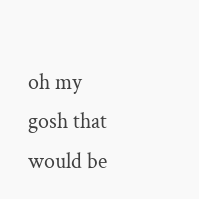oh my gosh that would be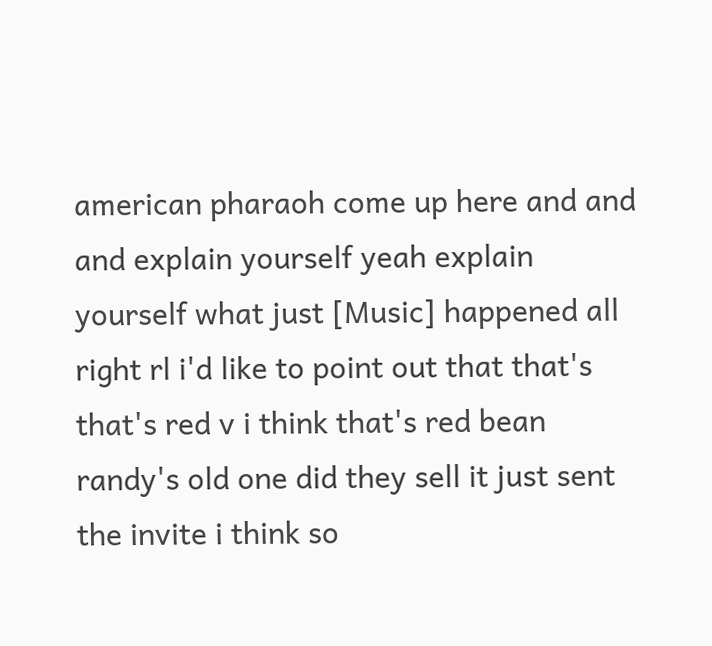american pharaoh come up here and and and explain yourself yeah explain yourself what just [Music] happened all right rl i'd like to point out that that's that's red v i think that's red bean randy's old one did they sell it just sent the invite i think so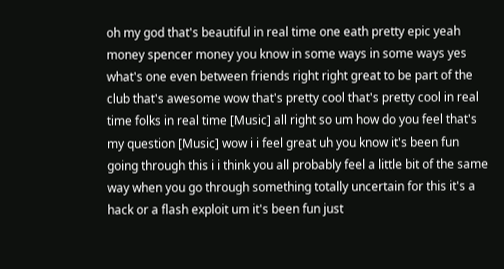oh my god that's beautiful in real time one eath pretty epic yeah money spencer money you know in some ways in some ways yes what's one even between friends right right great to be part of the club that's awesome wow that's pretty cool that's pretty cool in real time folks in real time [Music] all right so um how do you feel that's my question [Music] wow i i feel great uh you know it's been fun going through this i i think you all probably feel a little bit of the same way when you go through something totally uncertain for this it's a hack or a flash exploit um it's been fun just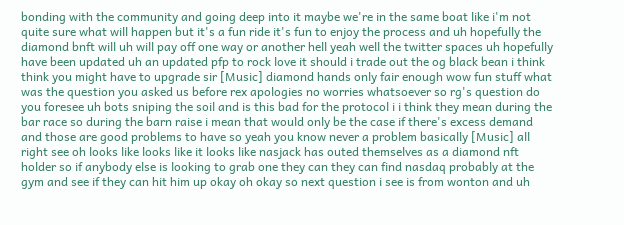bonding with the community and going deep into it maybe we're in the same boat like i'm not quite sure what will happen but it's a fun ride it's fun to enjoy the process and uh hopefully the diamond bnft will uh will pay off one way or another hell yeah well the twitter spaces uh hopefully have been updated uh an updated pfp to rock love it should i trade out the og black bean i think think you might have to upgrade sir [Music] diamond hands only fair enough wow fun stuff what was the question you asked us before rex apologies no worries whatsoever so rg's question do you foresee uh bots sniping the soil and is this bad for the protocol i i think they mean during the bar race so during the barn raise i mean that would only be the case if there's excess demand and those are good problems to have so yeah you know never a problem basically [Music] all right see oh looks like looks like it looks like nasjack has outed themselves as a diamond nft holder so if anybody else is looking to grab one they can they can find nasdaq probably at the gym and see if they can hit him up okay oh okay so next question i see is from wonton and uh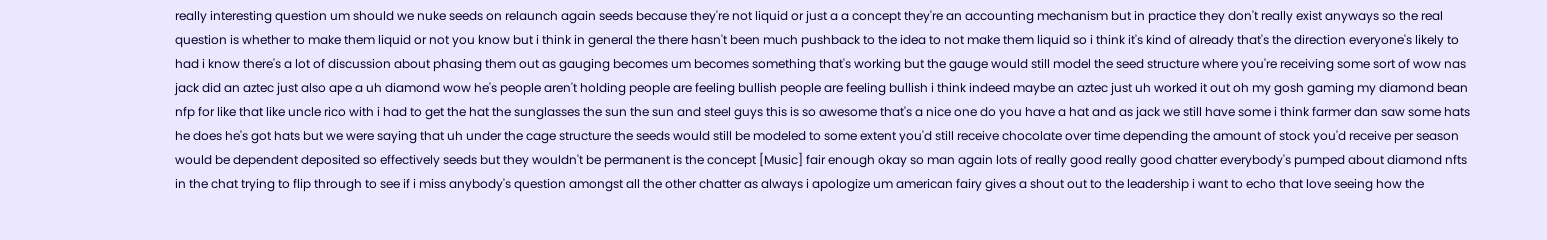really interesting question um should we nuke seeds on relaunch again seeds because they're not liquid or just a a concept they're an accounting mechanism but in practice they don't really exist anyways so the real question is whether to make them liquid or not you know but i think in general the there hasn't been much pushback to the idea to not make them liquid so i think it's kind of already that's the direction everyone's likely to had i know there's a lot of discussion about phasing them out as gauging becomes um becomes something that's working but the gauge would still model the seed structure where you're receiving some sort of wow nas jack did an aztec just also ape a uh diamond wow he's people aren't holding people are feeling bullish people are feeling bullish i think indeed maybe an aztec just uh worked it out oh my gosh gaming my diamond bean nfp for like that like uncle rico with i had to get the hat the sunglasses the sun the sun and steel guys this is so awesome that's a nice one do you have a hat and as jack we still have some i think farmer dan saw some hats he does he's got hats but we were saying that uh under the cage structure the seeds would still be modeled to some extent you'd still receive chocolate over time depending the amount of stock you'd receive per season would be dependent deposited so effectively seeds but they wouldn't be permanent is the concept [Music] fair enough okay so man again lots of really good really good chatter everybody's pumped about diamond nfts in the chat trying to flip through to see if i miss anybody's question amongst all the other chatter as always i apologize um american fairy gives a shout out to the leadership i want to echo that love seeing how the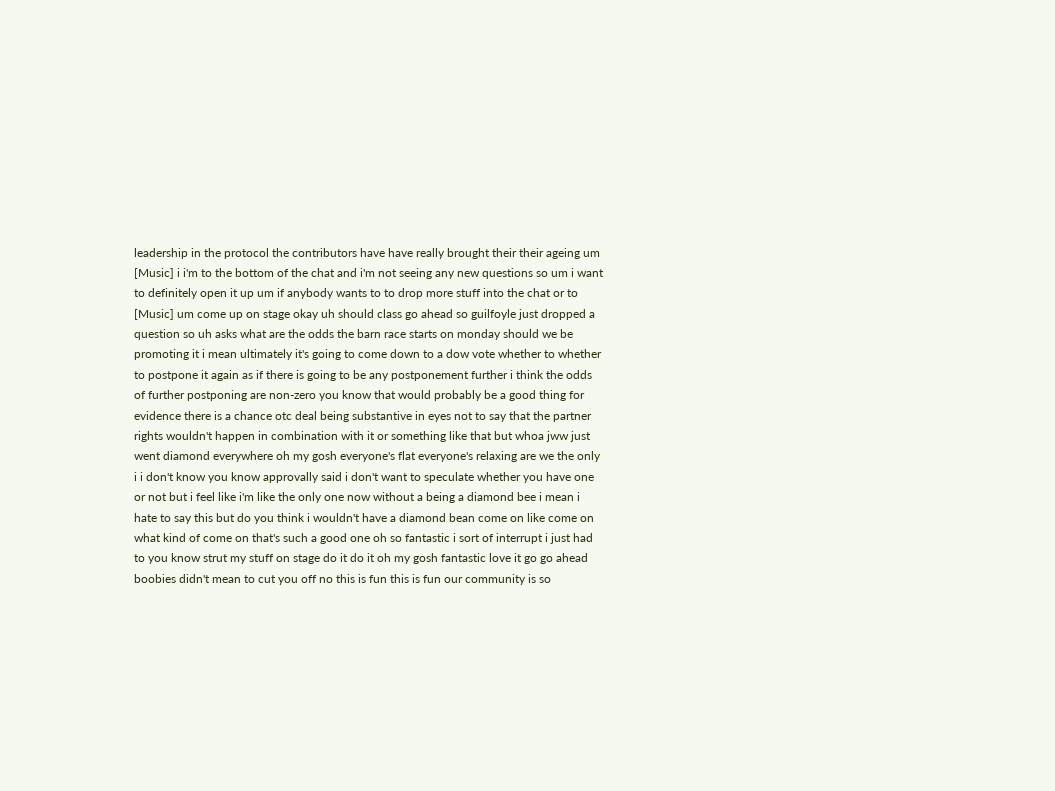leadership in the protocol the contributors have have really brought their their ageing um [Music] i i'm to the bottom of the chat and i'm not seeing any new questions so um i want to definitely open it up um if anybody wants to to drop more stuff into the chat or to [Music] um come up on stage okay uh should class go ahead so guilfoyle just dropped a question so uh asks what are the odds the barn race starts on monday should we be promoting it i mean ultimately it's going to come down to a dow vote whether to whether to postpone it again as if there is going to be any postponement further i think the odds of further postponing are non-zero you know that would probably be a good thing for evidence there is a chance otc deal being substantive in eyes not to say that the partner rights wouldn't happen in combination with it or something like that but whoa jww just went diamond everywhere oh my gosh everyone's flat everyone's relaxing are we the only i i don't know you know approvally said i don't want to speculate whether you have one or not but i feel like i'm like the only one now without a being a diamond bee i mean i hate to say this but do you think i wouldn't have a diamond bean come on like come on what kind of come on that's such a good one oh so fantastic i sort of interrupt i just had to you know strut my stuff on stage do it do it oh my gosh fantastic love it go go ahead boobies didn't mean to cut you off no this is fun this is fun our community is so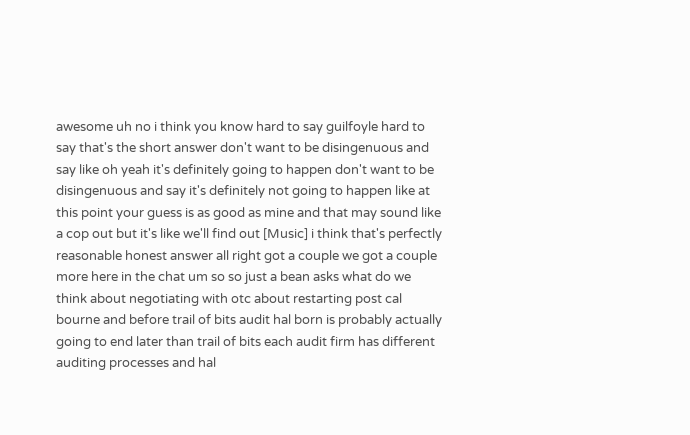awesome uh no i think you know hard to say guilfoyle hard to say that's the short answer don't want to be disingenuous and say like oh yeah it's definitely going to happen don't want to be disingenuous and say it's definitely not going to happen like at this point your guess is as good as mine and that may sound like a cop out but it's like we'll find out [Music] i think that's perfectly reasonable honest answer all right got a couple we got a couple more here in the chat um so so just a bean asks what do we think about negotiating with otc about restarting post cal bourne and before trail of bits audit hal born is probably actually going to end later than trail of bits each audit firm has different auditing processes and hal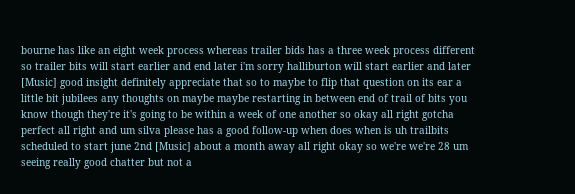bourne has like an eight week process whereas trailer bids has a three week process different so trailer bits will start earlier and end later i'm sorry halliburton will start earlier and later [Music] good insight definitely appreciate that so to maybe to flip that question on its ear a little bit jubilees any thoughts on maybe maybe restarting in between end of trail of bits you know though they're it's going to be within a week of one another so okay all right gotcha perfect all right and um silva please has a good follow-up when does when is uh trailbits scheduled to start june 2nd [Music] about a month away all right okay so we're we're 28 um seeing really good chatter but not a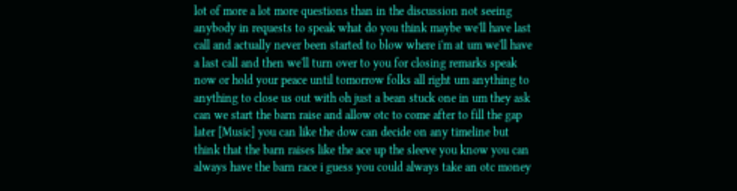lot of more a lot more questions than in the discussion not seeing anybody in requests to speak what do you think maybe we'll have last call and actually never been started to blow where i'm at um we'll have a last call and then we'll turn over to you for closing remarks speak now or hold your peace until tomorrow folks all right um anything to anything to close us out with oh just a bean stuck one in um they ask can we start the barn raise and allow otc to come after to fill the gap later [Music] you can like the dow can decide on any timeline but think that the barn raises like the ace up the sleeve you know you can always have the barn race i guess you could always take an otc money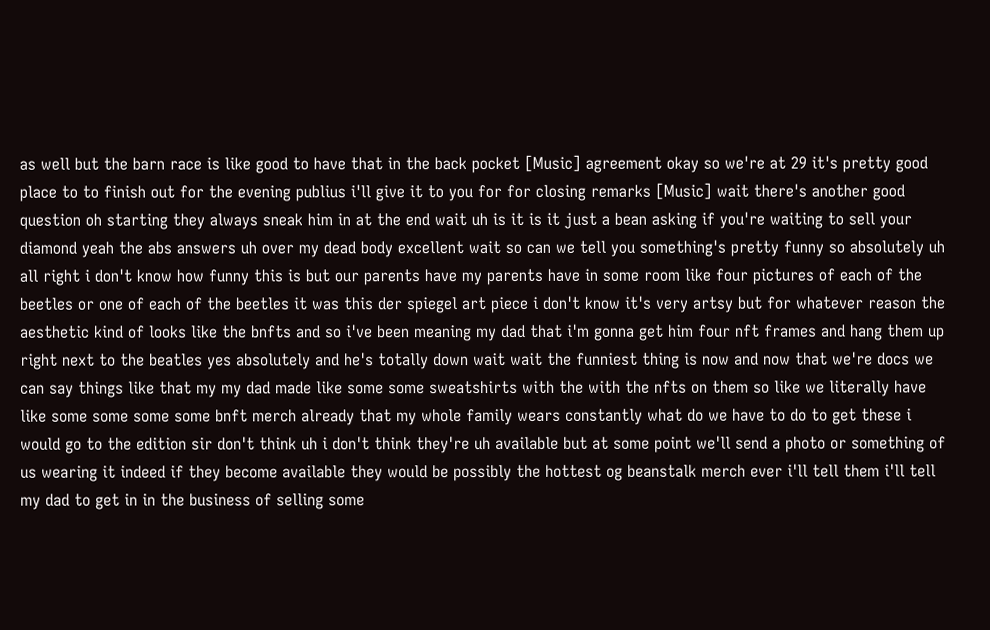as well but the barn race is like good to have that in the back pocket [Music] agreement okay so we're at 29 it's pretty good place to to finish out for the evening publius i'll give it to you for for closing remarks [Music] wait there's another good question oh starting they always sneak him in at the end wait uh is it is it just a bean asking if you're waiting to sell your diamond yeah the abs answers uh over my dead body excellent wait so can we tell you something's pretty funny so absolutely uh all right i don't know how funny this is but our parents have my parents have in some room like four pictures of each of the beetles or one of each of the beetles it was this der spiegel art piece i don't know it's very artsy but for whatever reason the aesthetic kind of looks like the bnfts and so i've been meaning my dad that i'm gonna get him four nft frames and hang them up right next to the beatles yes absolutely and he's totally down wait wait the funniest thing is now and now that we're docs we can say things like that my my dad made like some some sweatshirts with the with the nfts on them so like we literally have like some some some some bnft merch already that my whole family wears constantly what do we have to do to get these i would go to the edition sir don't think uh i don't think they're uh available but at some point we'll send a photo or something of us wearing it indeed if they become available they would be possibly the hottest og beanstalk merch ever i'll tell them i'll tell my dad to get in in the business of selling some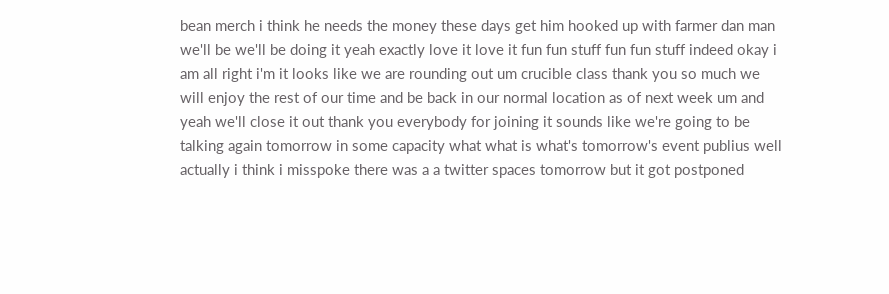bean merch i think he needs the money these days get him hooked up with farmer dan man we'll be we'll be doing it yeah exactly love it love it fun fun stuff fun fun stuff indeed okay i am all right i'm it looks like we are rounding out um crucible class thank you so much we will enjoy the rest of our time and be back in our normal location as of next week um and yeah we'll close it out thank you everybody for joining it sounds like we're going to be talking again tomorrow in some capacity what what is what's tomorrow's event publius well actually i think i misspoke there was a a twitter spaces tomorrow but it got postponed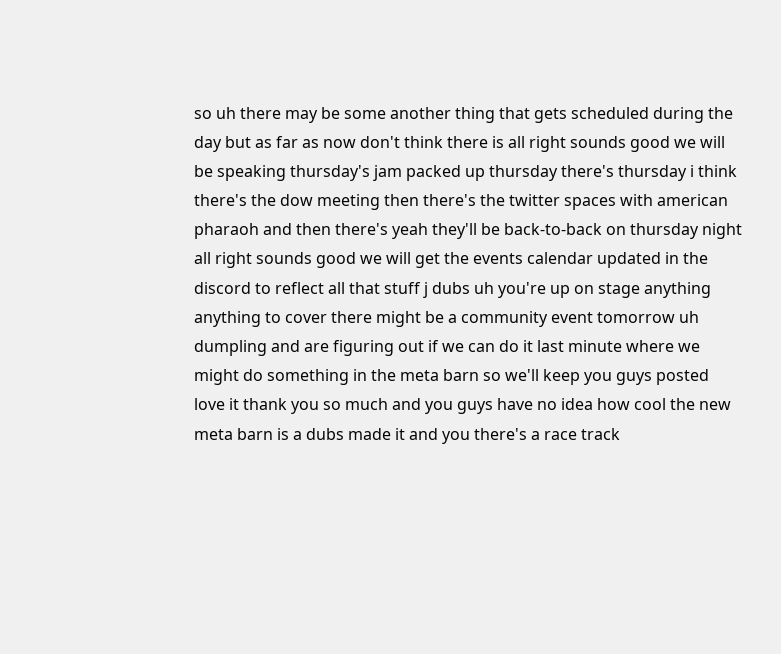so uh there may be some another thing that gets scheduled during the day but as far as now don't think there is all right sounds good we will be speaking thursday's jam packed up thursday there's thursday i think there's the dow meeting then there's the twitter spaces with american pharaoh and then there's yeah they'll be back-to-back on thursday night all right sounds good we will get the events calendar updated in the discord to reflect all that stuff j dubs uh you're up on stage anything anything to cover there might be a community event tomorrow uh dumpling and are figuring out if we can do it last minute where we might do something in the meta barn so we'll keep you guys posted love it thank you so much and you guys have no idea how cool the new meta barn is a dubs made it and you there's a race track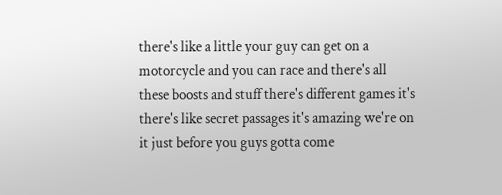there's like a little your guy can get on a motorcycle and you can race and there's all these boosts and stuff there's different games it's there's like secret passages it's amazing we're on it just before you guys gotta come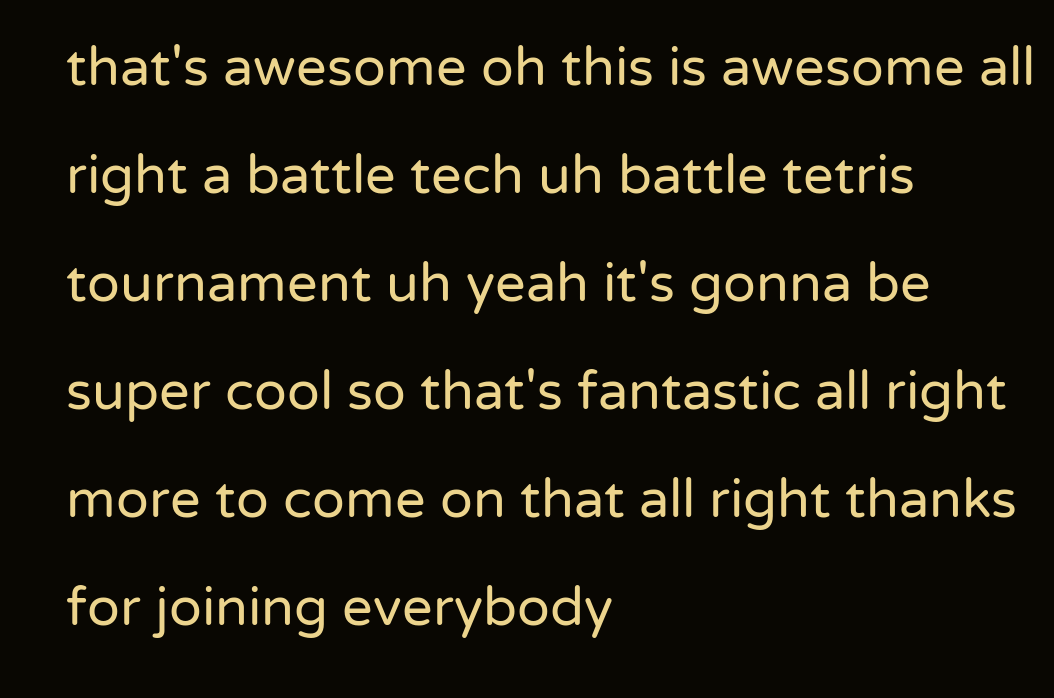that's awesome oh this is awesome all right a battle tech uh battle tetris tournament uh yeah it's gonna be super cool so that's fantastic all right more to come on that all right thanks for joining everybody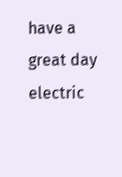have a great day electric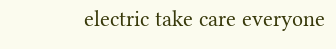electric take care everyone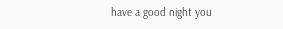have a good night you